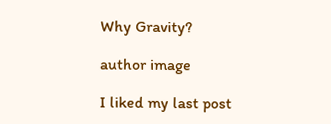Why Gravity?

author image

I liked my last post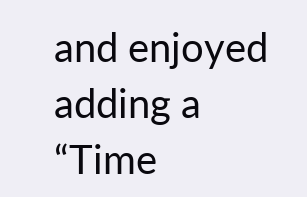and enjoyed adding a “Time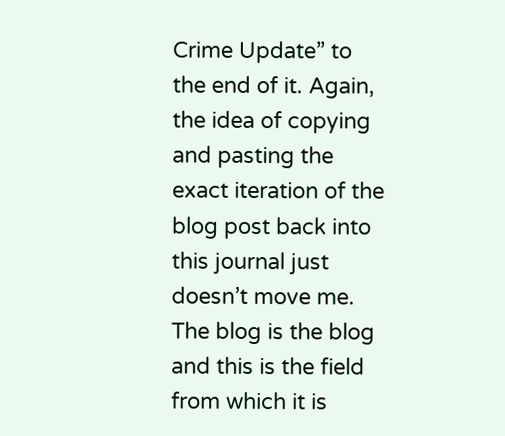Crime Update” to the end of it. Again, the idea of copying and pasting the exact iteration of the blog post back into this journal just doesn’t move me. The blog is the blog and this is the field from which it is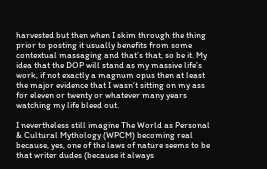harvested but then when I skim through the thing prior to posting it usually benefits from some contextual massaging and that’s that, so be it. My idea that the DOP will stand as my massive life’s work, if not exactly a magnum opus then at least the major evidence that I wasn’t sitting on my ass for eleven or twenty or whatever many years watching my life bleed out.

I nevertheless still imagine The World as Personal & Cultural Mythology (WPCM) becoming real because, yes, one of the laws of nature seems to be that writer dudes (because it always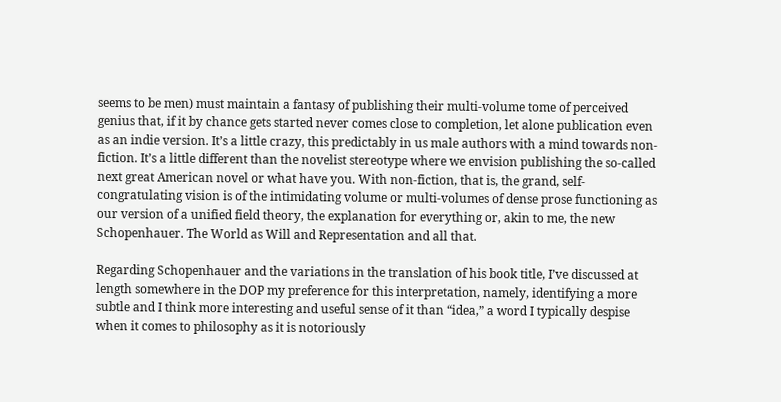seems to be men) must maintain a fantasy of publishing their multi-volume tome of perceived genius that, if it by chance gets started never comes close to completion, let alone publication even as an indie version. It’s a little crazy, this predictably in us male authors with a mind towards non-fiction. It’s a little different than the novelist stereotype where we envision publishing the so-called next great American novel or what have you. With non-fiction, that is, the grand, self-congratulating vision is of the intimidating volume or multi-volumes of dense prose functioning as our version of a unified field theory, the explanation for everything or, akin to me, the new Schopenhauer. The World as Will and Representation and all that.

Regarding Schopenhauer and the variations in the translation of his book title, I’ve discussed at length somewhere in the DOP my preference for this interpretation, namely, identifying a more subtle and I think more interesting and useful sense of it than “idea,” a word I typically despise when it comes to philosophy as it is notoriously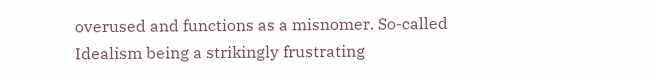overused and functions as a misnomer. So-called Idealism being a strikingly frustrating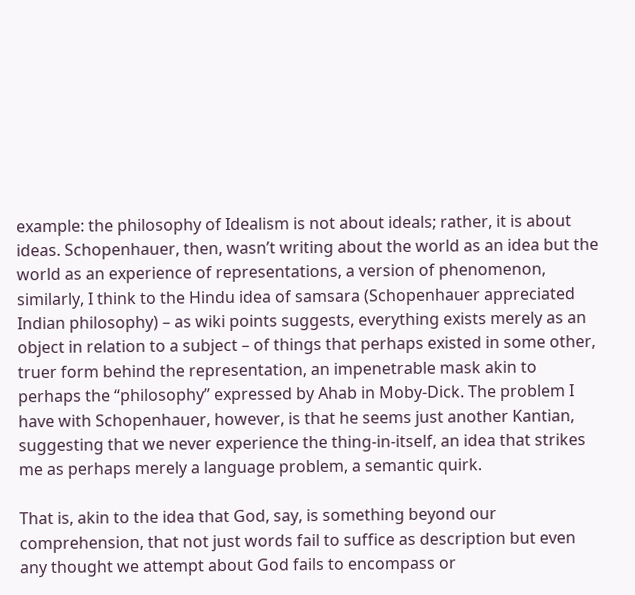example: the philosophy of Idealism is not about ideals; rather, it is about ideas. Schopenhauer, then, wasn’t writing about the world as an idea but the world as an experience of representations, a version of phenomenon, similarly, I think to the Hindu idea of samsara (Schopenhauer appreciated Indian philosophy) – as wiki points suggests, everything exists merely as an object in relation to a subject – of things that perhaps existed in some other, truer form behind the representation, an impenetrable mask akin to perhaps the “philosophy” expressed by Ahab in Moby-Dick. The problem I have with Schopenhauer, however, is that he seems just another Kantian, suggesting that we never experience the thing-in-itself, an idea that strikes me as perhaps merely a language problem, a semantic quirk.

That is, akin to the idea that God, say, is something beyond our comprehension, that not just words fail to suffice as description but even any thought we attempt about God fails to encompass or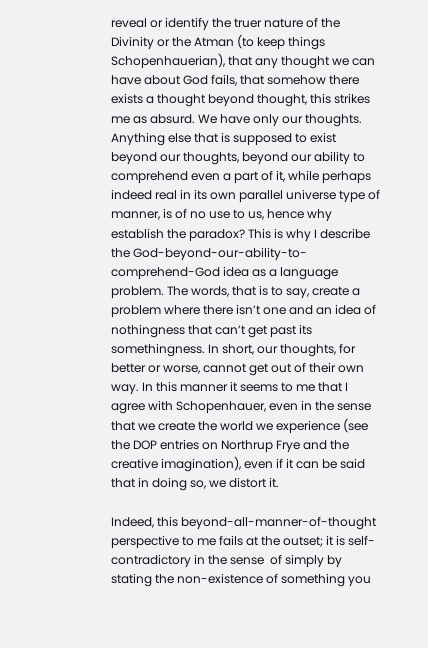reveal or identify the truer nature of the Divinity or the Atman (to keep things Schopenhauerian), that any thought we can have about God fails, that somehow there exists a thought beyond thought, this strikes me as absurd. We have only our thoughts. Anything else that is supposed to exist beyond our thoughts, beyond our ability to comprehend even a part of it, while perhaps indeed real in its own parallel universe type of manner, is of no use to us, hence why establish the paradox? This is why I describe the God-beyond-our-ability-to-comprehend-God idea as a language problem. The words, that is to say, create a problem where there isn’t one and an idea of nothingness that can’t get past its somethingness. In short, our thoughts, for better or worse, cannot get out of their own way. In this manner it seems to me that I agree with Schopenhauer, even in the sense that we create the world we experience (see the DOP entries on Northrup Frye and the creative imagination), even if it can be said that in doing so, we distort it.

Indeed, this beyond-all-manner-of-thought perspective to me fails at the outset; it is self-contradictory in the sense  of simply by stating the non-existence of something you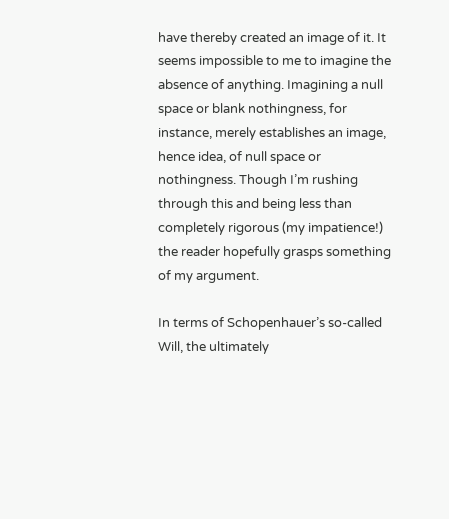have thereby created an image of it. It seems impossible to me to imagine the absence of anything. Imagining a null space or blank nothingness, for instance, merely establishes an image, hence idea, of null space or nothingness. Though I’m rushing through this and being less than completely rigorous (my impatience!) the reader hopefully grasps something of my argument.

In terms of Schopenhauer’s so-called Will, the ultimately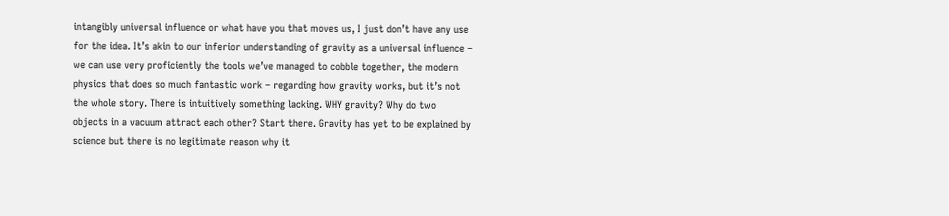intangibly universal influence or what have you that moves us, I just don’t have any use for the idea. It’s akin to our inferior understanding of gravity as a universal influence – we can use very proficiently the tools we’ve managed to cobble together, the modern physics that does so much fantastic work – regarding how gravity works, but it’s not the whole story. There is intuitively something lacking. WHY gravity? Why do two objects in a vacuum attract each other? Start there. Gravity has yet to be explained by science but there is no legitimate reason why it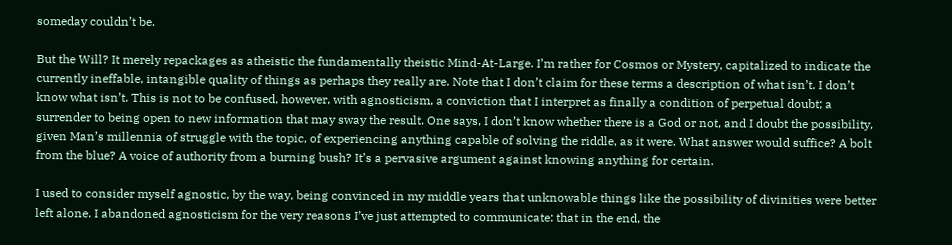someday couldn’t be.

But the Will? It merely repackages as atheistic the fundamentally theistic Mind-At-Large. I’m rather for Cosmos or Mystery, capitalized to indicate the currently ineffable, intangible quality of things as perhaps they really are. Note that I don’t claim for these terms a description of what isn’t. I don’t know what isn’t. This is not to be confused, however, with agnosticism, a conviction that I interpret as finally a condition of perpetual doubt; a surrender to being open to new information that may sway the result. One says, I don’t know whether there is a God or not, and I doubt the possibility, given Man’s millennia of struggle with the topic, of experiencing anything capable of solving the riddle, as it were. What answer would suffice? A bolt from the blue? A voice of authority from a burning bush? It’s a pervasive argument against knowing anything for certain.

I used to consider myself agnostic, by the way, being convinced in my middle years that unknowable things like the possibility of divinities were better left alone. I abandoned agnosticism for the very reasons I’ve just attempted to communicate: that in the end, the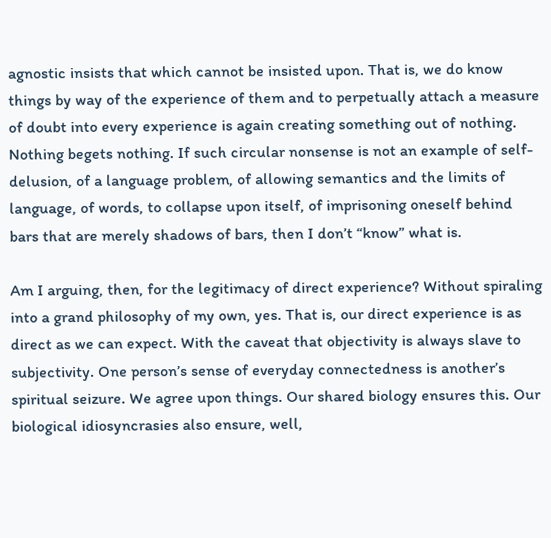agnostic insists that which cannot be insisted upon. That is, we do know things by way of the experience of them and to perpetually attach a measure of doubt into every experience is again creating something out of nothing. Nothing begets nothing. If such circular nonsense is not an example of self-delusion, of a language problem, of allowing semantics and the limits of language, of words, to collapse upon itself, of imprisoning oneself behind bars that are merely shadows of bars, then I don’t “know” what is.

Am I arguing, then, for the legitimacy of direct experience? Without spiraling into a grand philosophy of my own, yes. That is, our direct experience is as direct as we can expect. With the caveat that objectivity is always slave to subjectivity. One person’s sense of everyday connectedness is another’s spiritual seizure. We agree upon things. Our shared biology ensures this. Our biological idiosyncrasies also ensure, well,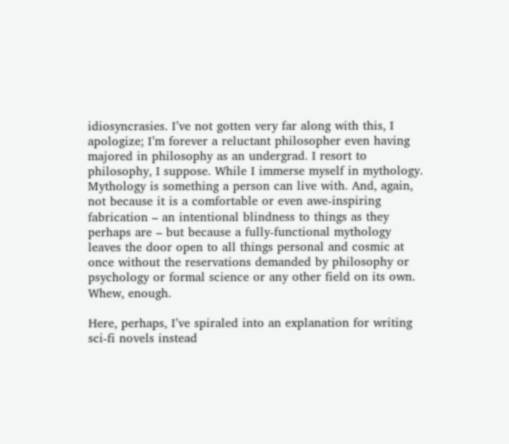idiosyncrasies. I’ve not gotten very far along with this, I apologize; I’m forever a reluctant philosopher even having majored in philosophy as an undergrad. I resort to philosophy, I suppose. While I immerse myself in mythology. Mythology is something a person can live with. And, again, not because it is a comfortable or even awe-inspiring fabrication – an intentional blindness to things as they perhaps are – but because a fully-functional mythology leaves the door open to all things personal and cosmic at once without the reservations demanded by philosophy or psychology or formal science or any other field on its own. Whew, enough.

Here, perhaps, I’ve spiraled into an explanation for writing sci-fi novels instead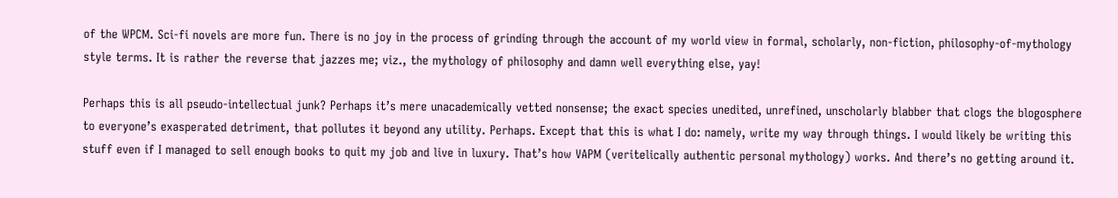of the WPCM. Sci-fi novels are more fun. There is no joy in the process of grinding through the account of my world view in formal, scholarly, non-fiction, philosophy-of-mythology style terms. It is rather the reverse that jazzes me; viz., the mythology of philosophy and damn well everything else, yay!

Perhaps this is all pseudo-intellectual junk? Perhaps it’s mere unacademically vetted nonsense; the exact species unedited, unrefined, unscholarly blabber that clogs the blogosphere to everyone’s exasperated detriment, that pollutes it beyond any utility. Perhaps. Except that this is what I do: namely, write my way through things. I would likely be writing this stuff even if I managed to sell enough books to quit my job and live in luxury. That’s how VAPM (veritelically authentic personal mythology) works. And there’s no getting around it.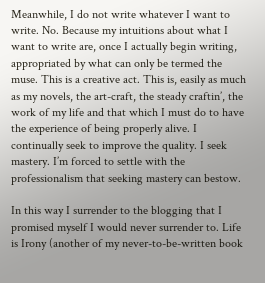Meanwhile, I do not write whatever I want to write. No. Because my intuitions about what I want to write are, once I actually begin writing, appropriated by what can only be termed the muse. This is a creative act. This is, easily as much as my novels, the art-craft, the steady craftin’, the work of my life and that which I must do to have the experience of being properly alive. I continually seek to improve the quality. I seek mastery. I’m forced to settle with the professionalism that seeking mastery can bestow.

In this way I surrender to the blogging that I promised myself I would never surrender to. Life is Irony (another of my never-to-be-written book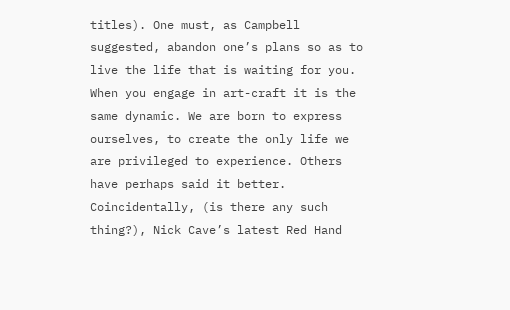titles). One must, as Campbell suggested, abandon one’s plans so as to live the life that is waiting for you. When you engage in art-craft it is the same dynamic. We are born to express ourselves, to create the only life we are privileged to experience. Others have perhaps said it better. Coincidentally, (is there any such thing?), Nick Cave’s latest Red Hand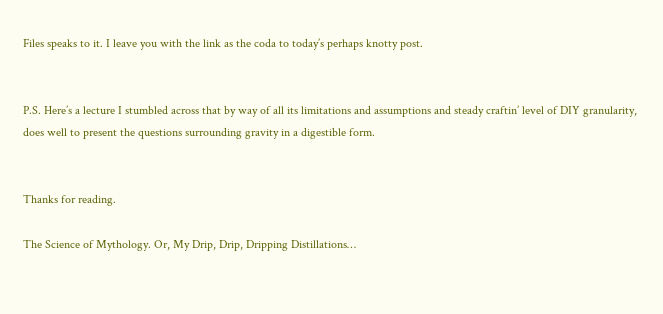Files speaks to it. I leave you with the link as the coda to today’s perhaps knotty post.


P.S. Here’s a lecture I stumbled across that by way of all its limitations and assumptions and steady craftin’ level of DIY granularity, does well to present the questions surrounding gravity in a digestible form.


Thanks for reading.

The Science of Mythology. Or, My Drip, Drip, Dripping Distillations…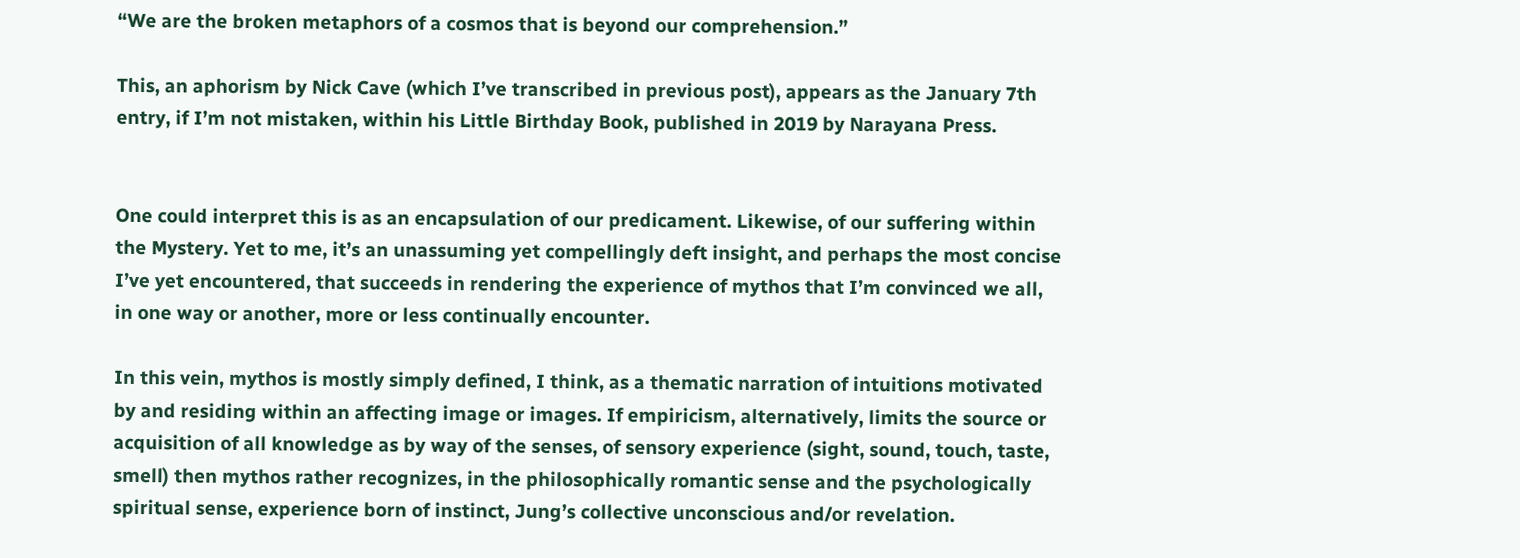“We are the broken metaphors of a cosmos that is beyond our comprehension.”

This, an aphorism by Nick Cave (which I’ve transcribed in previous post), appears as the January 7th entry, if I’m not mistaken, within his Little Birthday Book, published in 2019 by Narayana Press.


One could interpret this is as an encapsulation of our predicament. Likewise, of our suffering within the Mystery. Yet to me, it’s an unassuming yet compellingly deft insight, and perhaps the most concise I’ve yet encountered, that succeeds in rendering the experience of mythos that I’m convinced we all, in one way or another, more or less continually encounter.

In this vein, mythos is mostly simply defined, I think, as a thematic narration of intuitions motivated by and residing within an affecting image or images. If empiricism, alternatively, limits the source or acquisition of all knowledge as by way of the senses, of sensory experience (sight, sound, touch, taste, smell) then mythos rather recognizes, in the philosophically romantic sense and the psychologically spiritual sense, experience born of instinct, Jung’s collective unconscious and/or revelation.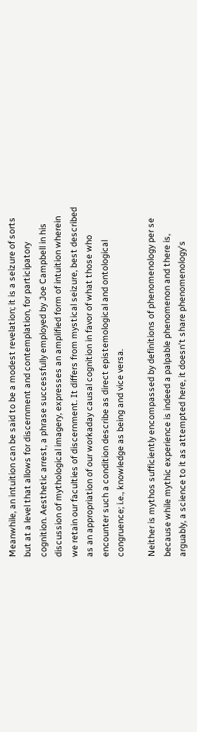Meanwhile, an intuition can be said to be a modest revelation; it is a seizure of sorts but at a level that allows for discernment and contemplation, for participatory cognition. Aesthetic arrest, a phrase successfully employed by Joe Campbell in his discussion of mythological imagery, expresses an amplified form of intuition wherein we retain our faculties of discernment. It differs from mystical seizure, best described as an appropriation of our workaday causal cognition in favor of what those who encounter such a condition describe as direct epistemological and ontological congruence; i.e., knowledge as being and vice versa.

Neither is mythos sufficiently encompassed by definitions of phenomenology per se because while mythic experience is indeed a palpable phenomenon and there is, arguably, a science to it as attempted here, it doesn’t share phenomenology’s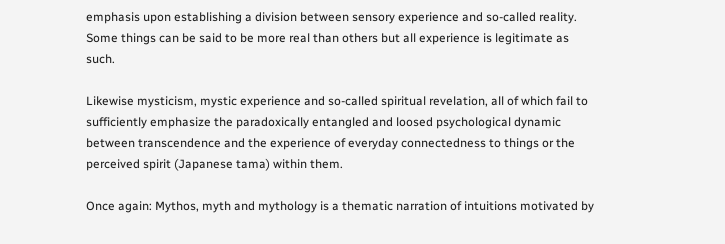emphasis upon establishing a division between sensory experience and so-called reality. Some things can be said to be more real than others but all experience is legitimate as such.

Likewise mysticism, mystic experience and so-called spiritual revelation, all of which fail to sufficiently emphasize the paradoxically entangled and loosed psychological dynamic between transcendence and the experience of everyday connectedness to things or the perceived spirit (Japanese tama) within them.

Once again: Mythos, myth and mythology is a thematic narration of intuitions motivated by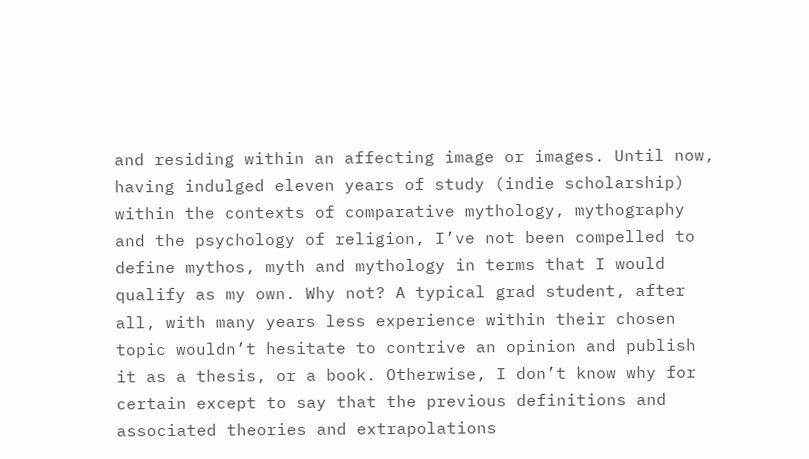and residing within an affecting image or images. Until now, having indulged eleven years of study (indie scholarship) within the contexts of comparative mythology, mythography and the psychology of religion, I’ve not been compelled to define mythos, myth and mythology in terms that I would qualify as my own. Why not? A typical grad student, after all, with many years less experience within their chosen topic wouldn’t hesitate to contrive an opinion and publish it as a thesis, or a book. Otherwise, I don’t know why for certain except to say that the previous definitions and associated theories and extrapolations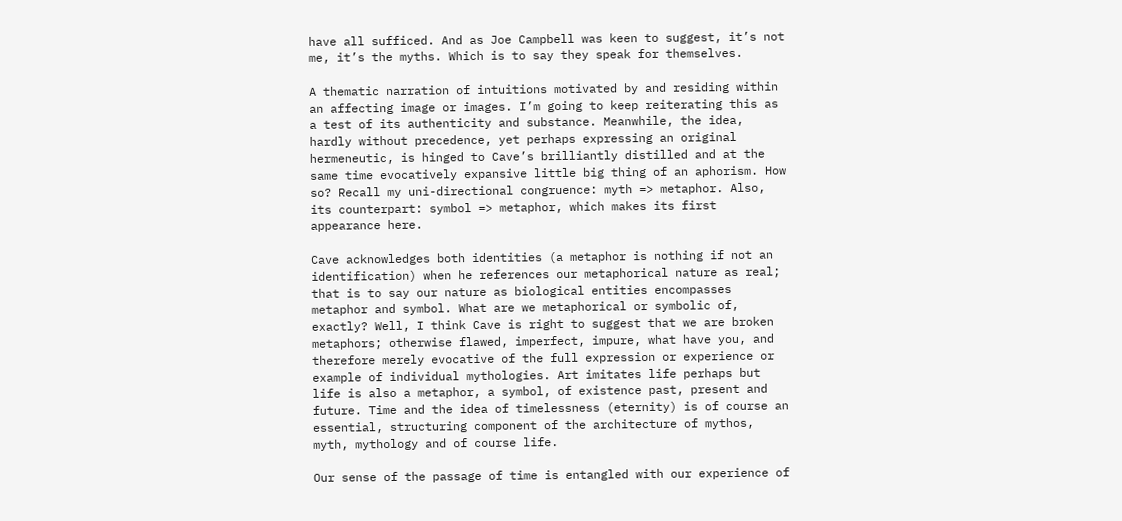have all sufficed. And as Joe Campbell was keen to suggest, it’s not me, it’s the myths. Which is to say they speak for themselves.

A thematic narration of intuitions motivated by and residing within an affecting image or images. I’m going to keep reiterating this as a test of its authenticity and substance. Meanwhile, the idea, hardly without precedence, yet perhaps expressing an original hermeneutic, is hinged to Cave’s brilliantly distilled and at the same time evocatively expansive little big thing of an aphorism. How so? Recall my uni-directional congruence: myth => metaphor. Also, its counterpart: symbol => metaphor, which makes its first appearance here.

Cave acknowledges both identities (a metaphor is nothing if not an identification) when he references our metaphorical nature as real; that is to say our nature as biological entities encompasses metaphor and symbol. What are we metaphorical or symbolic of, exactly? Well, I think Cave is right to suggest that we are broken metaphors; otherwise flawed, imperfect, impure, what have you, and therefore merely evocative of the full expression or experience or example of individual mythologies. Art imitates life perhaps but life is also a metaphor, a symbol, of existence past, present and future. Time and the idea of timelessness (eternity) is of course an essential, structuring component of the architecture of mythos, myth, mythology and of course life.

Our sense of the passage of time is entangled with our experience of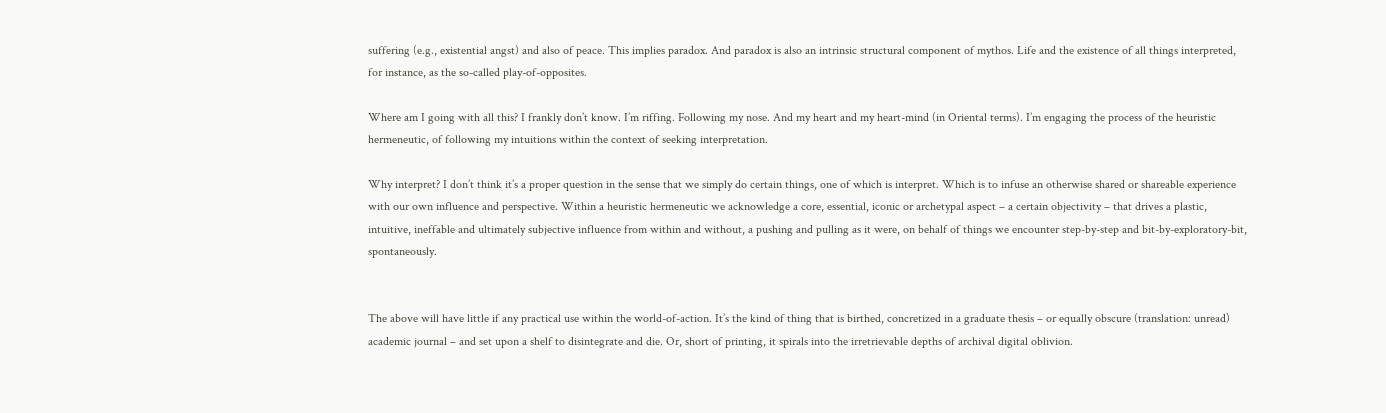suffering (e.g., existential angst) and also of peace. This implies paradox. And paradox is also an intrinsic structural component of mythos. Life and the existence of all things interpreted, for instance, as the so-called play-of-opposites.

Where am I going with all this? I frankly don’t know. I’m riffing. Following my nose. And my heart and my heart-mind (in Oriental terms). I’m engaging the process of the heuristic hermeneutic, of following my intuitions within the context of seeking interpretation.

Why interpret? I don’t think it’s a proper question in the sense that we simply do certain things, one of which is interpret. Which is to infuse an otherwise shared or shareable experience with our own influence and perspective. Within a heuristic hermeneutic we acknowledge a core, essential, iconic or archetypal aspect – a certain objectivity – that drives a plastic, intuitive, ineffable and ultimately subjective influence from within and without, a pushing and pulling as it were, on behalf of things we encounter step-by-step and bit-by-exploratory-bit, spontaneously.


The above will have little if any practical use within the world-of-action. It’s the kind of thing that is birthed, concretized in a graduate thesis – or equally obscure (translation: unread) academic journal – and set upon a shelf to disintegrate and die. Or, short of printing, it spirals into the irretrievable depths of archival digital oblivion.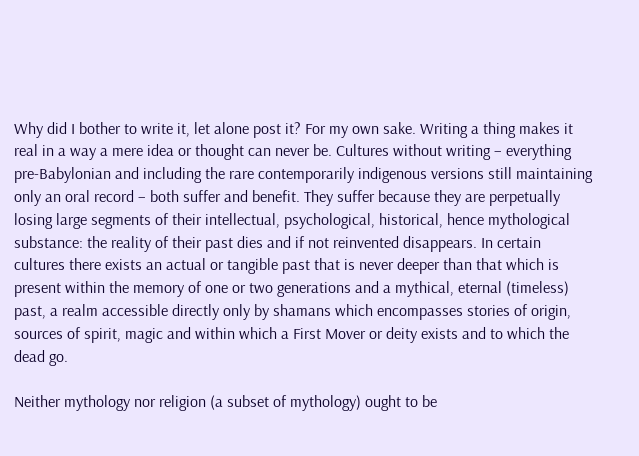Why did I bother to write it, let alone post it? For my own sake. Writing a thing makes it real in a way a mere idea or thought can never be. Cultures without writing – everything pre-Babylonian and including the rare contemporarily indigenous versions still maintaining only an oral record – both suffer and benefit. They suffer because they are perpetually losing large segments of their intellectual, psychological, historical, hence mythological substance: the reality of their past dies and if not reinvented disappears. In certain cultures there exists an actual or tangible past that is never deeper than that which is present within the memory of one or two generations and a mythical, eternal (timeless) past, a realm accessible directly only by shamans which encompasses stories of origin, sources of spirit, magic and within which a First Mover or deity exists and to which the dead go.

Neither mythology nor religion (a subset of mythology) ought to be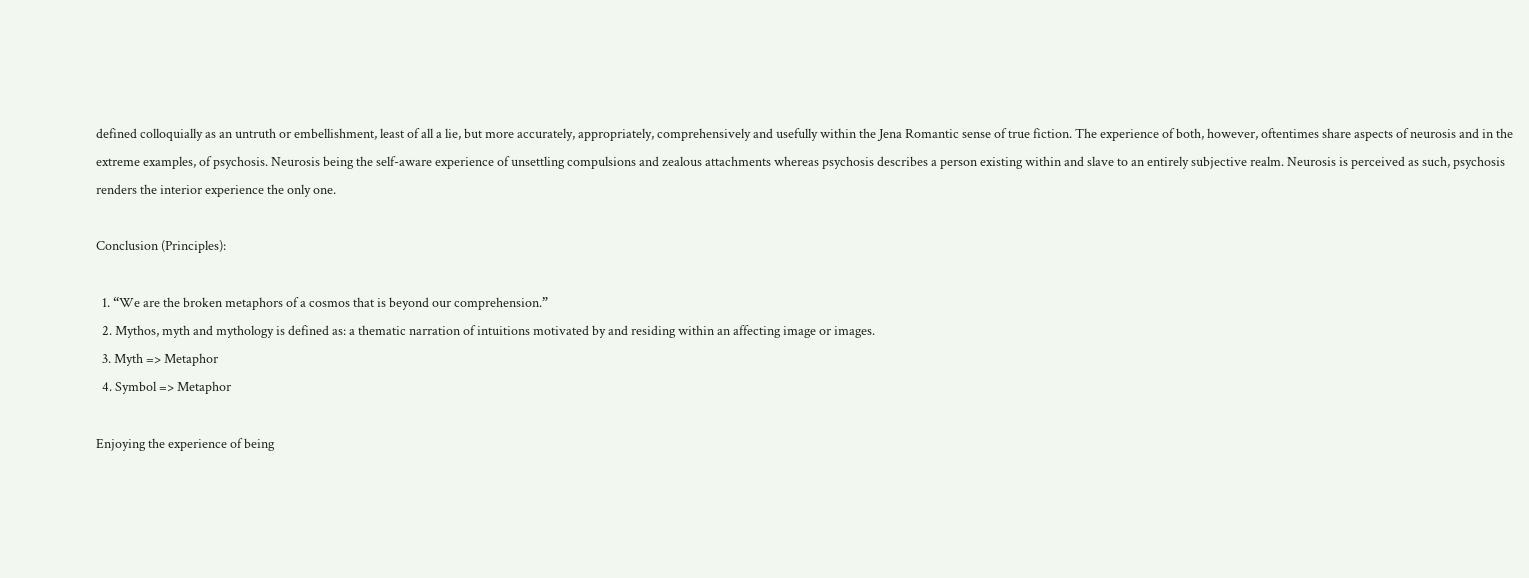defined colloquially as an untruth or embellishment, least of all a lie, but more accurately, appropriately, comprehensively and usefully within the Jena Romantic sense of true fiction. The experience of both, however, oftentimes share aspects of neurosis and in the extreme examples, of psychosis. Neurosis being the self-aware experience of unsettling compulsions and zealous attachments whereas psychosis describes a person existing within and slave to an entirely subjective realm. Neurosis is perceived as such, psychosis renders the interior experience the only one.

Conclusion (Principles):

  1. “We are the broken metaphors of a cosmos that is beyond our comprehension.”
  2. Mythos, myth and mythology is defined as: a thematic narration of intuitions motivated by and residing within an affecting image or images.
  3. Myth => Metaphor
  4. Symbol => Metaphor

Enjoying the experience of being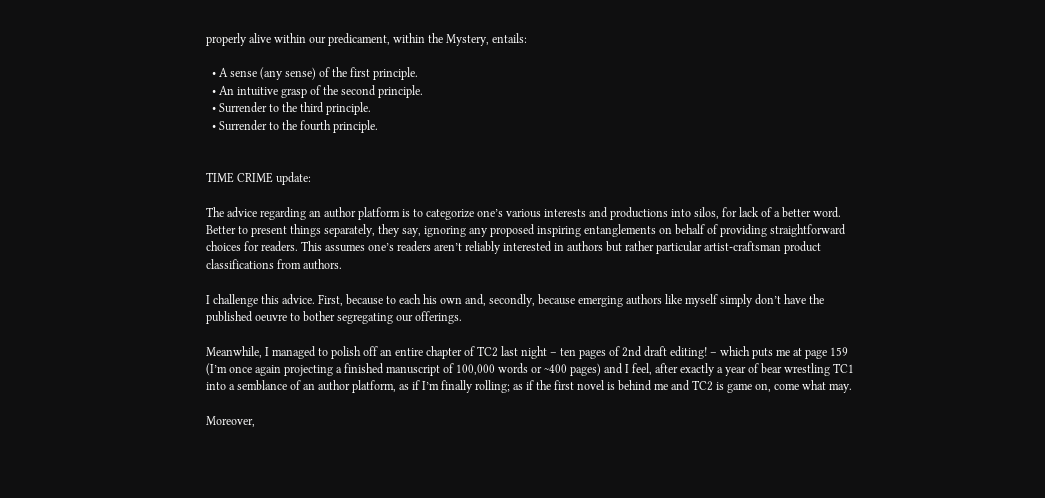properly alive within our predicament, within the Mystery, entails:

  • A sense (any sense) of the first principle.
  • An intuitive grasp of the second principle.
  • Surrender to the third principle.
  • Surrender to the fourth principle.


TIME CRIME update:

The advice regarding an author platform is to categorize one’s various interests and productions into silos, for lack of a better word. Better to present things separately, they say, ignoring any proposed inspiring entanglements on behalf of providing straightforward choices for readers. This assumes one’s readers aren’t reliably interested in authors but rather particular artist-craftsman product classifications from authors.

I challenge this advice. First, because to each his own and, secondly, because emerging authors like myself simply don’t have the published oeuvre to bother segregating our offerings.

Meanwhile, I managed to polish off an entire chapter of TC2 last night – ten pages of 2nd draft editing! – which puts me at page 159 (I’m once again projecting a finished manuscript of 100,000 words or ~400 pages) and I feel, after exactly a year of bear wrestling TC1 into a semblance of an author platform, as if I’m finally rolling; as if the first novel is behind me and TC2 is game on, come what may.

Moreover,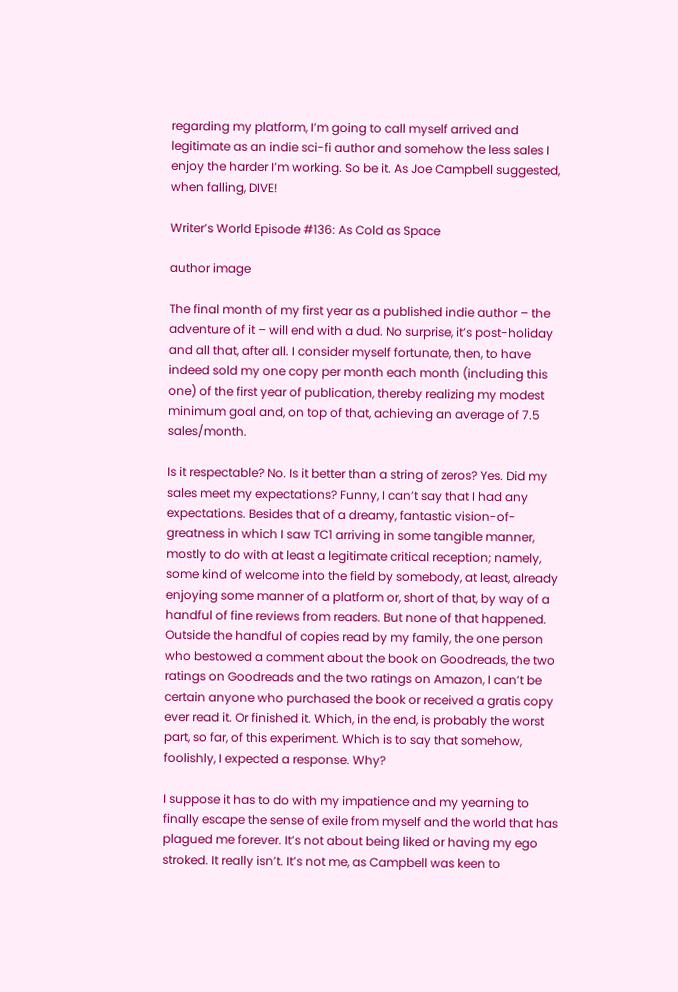regarding my platform, I’m going to call myself arrived and legitimate as an indie sci-fi author and somehow the less sales I enjoy the harder I’m working. So be it. As Joe Campbell suggested, when falling, DIVE!

Writer’s World Episode #136: As Cold as Space

author image

The final month of my first year as a published indie author – the adventure of it – will end with a dud. No surprise, it’s post-holiday and all that, after all. I consider myself fortunate, then, to have indeed sold my one copy per month each month (including this one) of the first year of publication, thereby realizing my modest minimum goal and, on top of that, achieving an average of 7.5 sales/month.

Is it respectable? No. Is it better than a string of zeros? Yes. Did my sales meet my expectations? Funny, I can’t say that I had any expectations. Besides that of a dreamy, fantastic vision-of-greatness in which I saw TC1 arriving in some tangible manner, mostly to do with at least a legitimate critical reception; namely, some kind of welcome into the field by somebody, at least, already enjoying some manner of a platform or, short of that, by way of a handful of fine reviews from readers. But none of that happened. Outside the handful of copies read by my family, the one person who bestowed a comment about the book on Goodreads, the two ratings on Goodreads and the two ratings on Amazon, I can’t be certain anyone who purchased the book or received a gratis copy ever read it. Or finished it. Which, in the end, is probably the worst part, so far, of this experiment. Which is to say that somehow, foolishly, I expected a response. Why?

I suppose it has to do with my impatience and my yearning to finally escape the sense of exile from myself and the world that has plagued me forever. It’s not about being liked or having my ego stroked. It really isn’t. It’s not me, as Campbell was keen to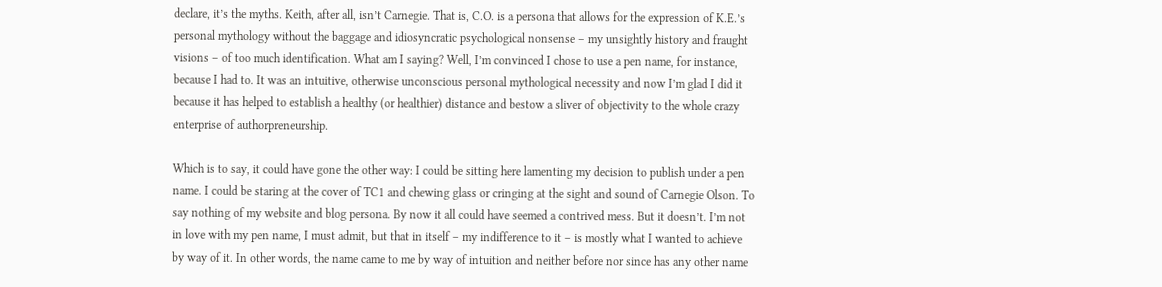declare, it’s the myths. Keith, after all, isn’t Carnegie. That is, C.O. is a persona that allows for the expression of K.E.’s personal mythology without the baggage and idiosyncratic psychological nonsense – my unsightly history and fraught visions – of too much identification. What am I saying? Well, I’m convinced I chose to use a pen name, for instance, because I had to. It was an intuitive, otherwise unconscious personal mythological necessity and now I’m glad I did it because it has helped to establish a healthy (or healthier) distance and bestow a sliver of objectivity to the whole crazy enterprise of authorpreneurship.

Which is to say, it could have gone the other way: I could be sitting here lamenting my decision to publish under a pen name. I could be staring at the cover of TC1 and chewing glass or cringing at the sight and sound of Carnegie Olson. To say nothing of my website and blog persona. By now it all could have seemed a contrived mess. But it doesn’t. I’m not in love with my pen name, I must admit, but that in itself – my indifference to it – is mostly what I wanted to achieve by way of it. In other words, the name came to me by way of intuition and neither before nor since has any other name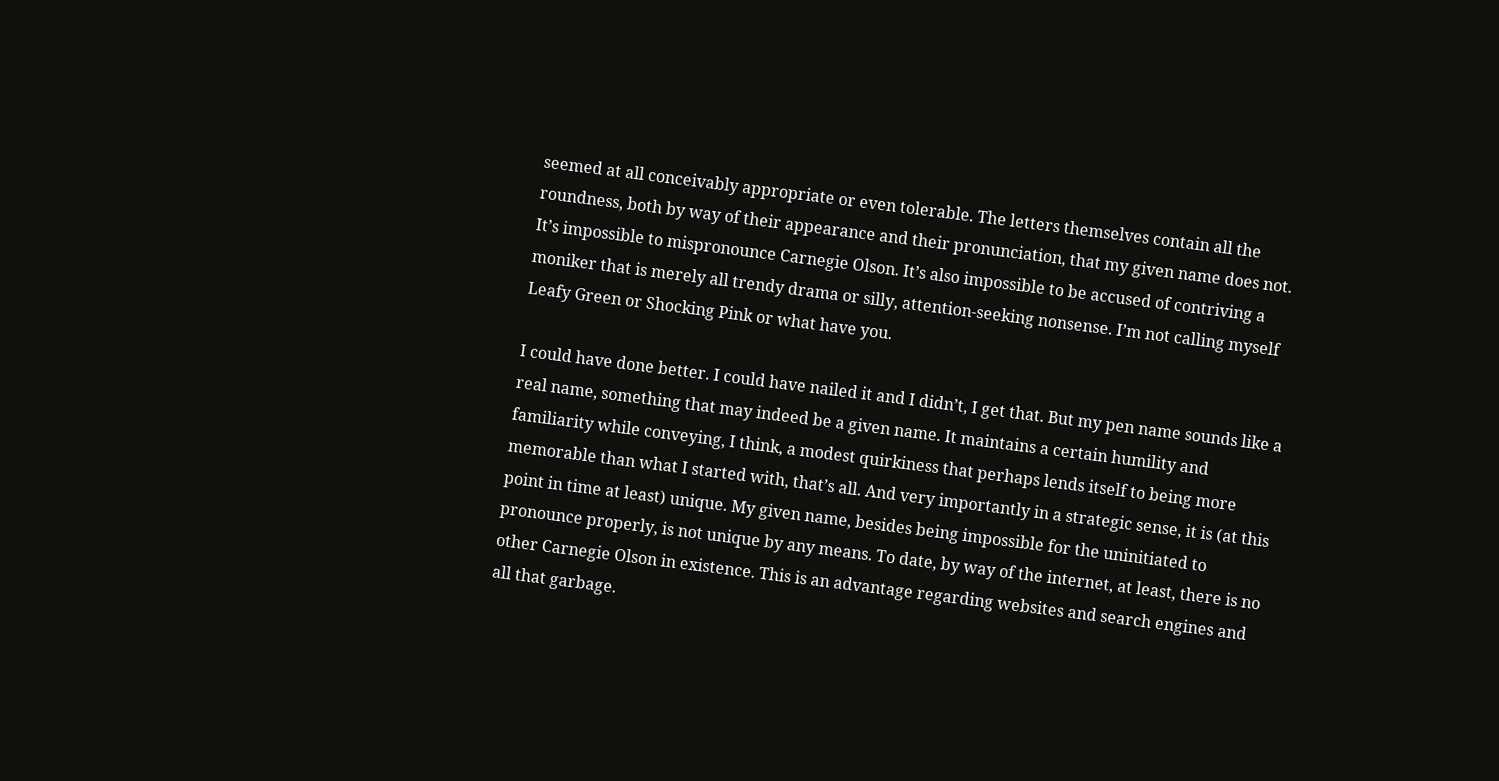seemed at all conceivably appropriate or even tolerable. The letters themselves contain all the roundness, both by way of their appearance and their pronunciation, that my given name does not. It’s impossible to mispronounce Carnegie Olson. It’s also impossible to be accused of contriving a moniker that is merely all trendy drama or silly, attention-seeking nonsense. I’m not calling myself Leafy Green or Shocking Pink or what have you.

I could have done better. I could have nailed it and I didn’t, I get that. But my pen name sounds like a real name, something that may indeed be a given name. It maintains a certain humility and familiarity while conveying, I think, a modest quirkiness that perhaps lends itself to being more memorable than what I started with, that’s all. And very importantly in a strategic sense, it is (at this point in time at least) unique. My given name, besides being impossible for the uninitiated to pronounce properly, is not unique by any means. To date, by way of the internet, at least, there is no other Carnegie Olson in existence. This is an advantage regarding websites and search engines and all that garbage.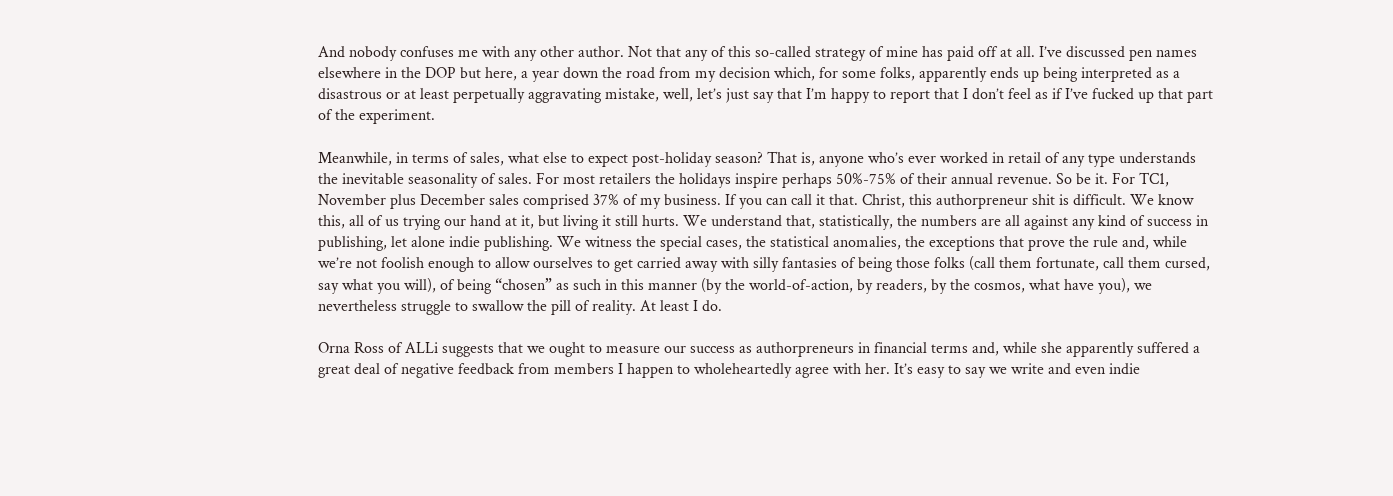And nobody confuses me with any other author. Not that any of this so-called strategy of mine has paid off at all. I’ve discussed pen names elsewhere in the DOP but here, a year down the road from my decision which, for some folks, apparently ends up being interpreted as a disastrous or at least perpetually aggravating mistake, well, let’s just say that I’m happy to report that I don’t feel as if I’ve fucked up that part of the experiment.

Meanwhile, in terms of sales, what else to expect post-holiday season? That is, anyone who’s ever worked in retail of any type understands the inevitable seasonality of sales. For most retailers the holidays inspire perhaps 50%-75% of their annual revenue. So be it. For TC1, November plus December sales comprised 37% of my business. If you can call it that. Christ, this authorpreneur shit is difficult. We know this, all of us trying our hand at it, but living it still hurts. We understand that, statistically, the numbers are all against any kind of success in publishing, let alone indie publishing. We witness the special cases, the statistical anomalies, the exceptions that prove the rule and, while we’re not foolish enough to allow ourselves to get carried away with silly fantasies of being those folks (call them fortunate, call them cursed, say what you will), of being “chosen” as such in this manner (by the world-of-action, by readers, by the cosmos, what have you), we nevertheless struggle to swallow the pill of reality. At least I do.

Orna Ross of ALLi suggests that we ought to measure our success as authorpreneurs in financial terms and, while she apparently suffered a great deal of negative feedback from members I happen to wholeheartedly agree with her. It’s easy to say we write and even indie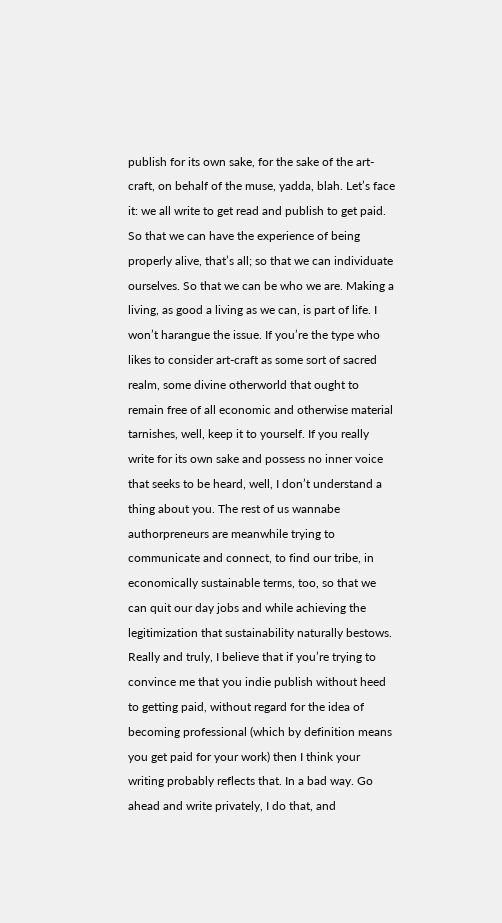publish for its own sake, for the sake of the art-craft, on behalf of the muse, yadda, blah. Let’s face it: we all write to get read and publish to get paid. So that we can have the experience of being properly alive, that’s all; so that we can individuate ourselves. So that we can be who we are. Making a living, as good a living as we can, is part of life. I won’t harangue the issue. If you’re the type who likes to consider art-craft as some sort of sacred realm, some divine otherworld that ought to remain free of all economic and otherwise material tarnishes, well, keep it to yourself. If you really write for its own sake and possess no inner voice that seeks to be heard, well, I don’t understand a thing about you. The rest of us wannabe authorpreneurs are meanwhile trying to communicate and connect, to find our tribe, in economically sustainable terms, too, so that we can quit our day jobs and while achieving the legitimization that sustainability naturally bestows. Really and truly, I believe that if you’re trying to convince me that you indie publish without heed to getting paid, without regard for the idea of becoming professional (which by definition means you get paid for your work) then I think your writing probably reflects that. In a bad way. Go ahead and write privately, I do that, and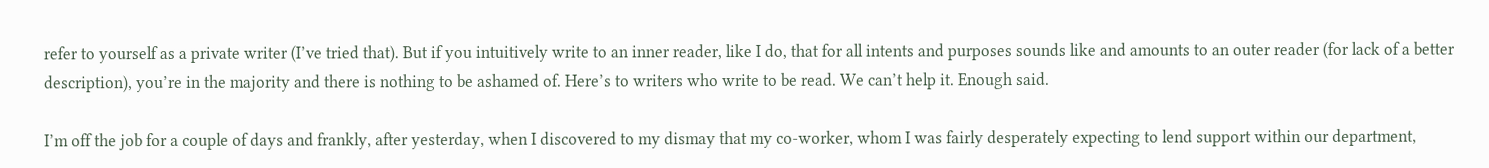refer to yourself as a private writer (I’ve tried that). But if you intuitively write to an inner reader, like I do, that for all intents and purposes sounds like and amounts to an outer reader (for lack of a better description), you’re in the majority and there is nothing to be ashamed of. Here’s to writers who write to be read. We can’t help it. Enough said.

I’m off the job for a couple of days and frankly, after yesterday, when I discovered to my dismay that my co-worker, whom I was fairly desperately expecting to lend support within our department,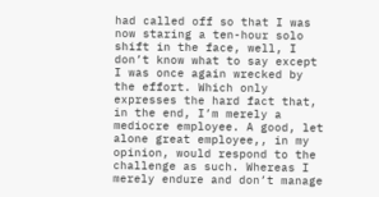had called off so that I was now staring a ten-hour solo shift in the face, well, I don’t know what to say except I was once again wrecked by the effort. Which only expresses the hard fact that, in the end, I’m merely a mediocre employee. A good, let alone great employee,, in my opinion, would respond to the challenge as such. Whereas I merely endure and don’t manage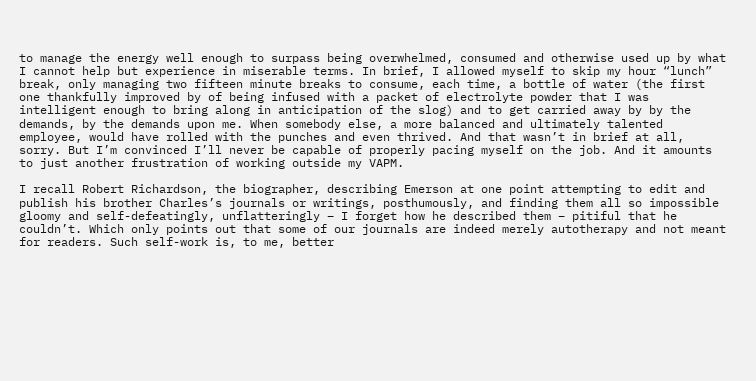to manage the energy well enough to surpass being overwhelmed, consumed and otherwise used up by what I cannot help but experience in miserable terms. In brief, I allowed myself to skip my hour “lunch” break, only managing two fifteen minute breaks to consume, each time, a bottle of water (the first one thankfully improved by of being infused with a packet of electrolyte powder that I was intelligent enough to bring along in anticipation of the slog) and to get carried away by by the demands, by the demands upon me. When somebody else, a more balanced and ultimately talented employee, would have rolled with the punches and even thrived. And that wasn’t in brief at all, sorry. But I’m convinced I’ll never be capable of properly pacing myself on the job. And it amounts to just another frustration of working outside my VAPM.

I recall Robert Richardson, the biographer, describing Emerson at one point attempting to edit and publish his brother Charles’s journals or writings, posthumously, and finding them all so impossible gloomy and self-defeatingly, unflatteringly – I forget how he described them – pitiful that he couldn’t. Which only points out that some of our journals are indeed merely autotherapy and not meant for readers. Such self-work is, to me, better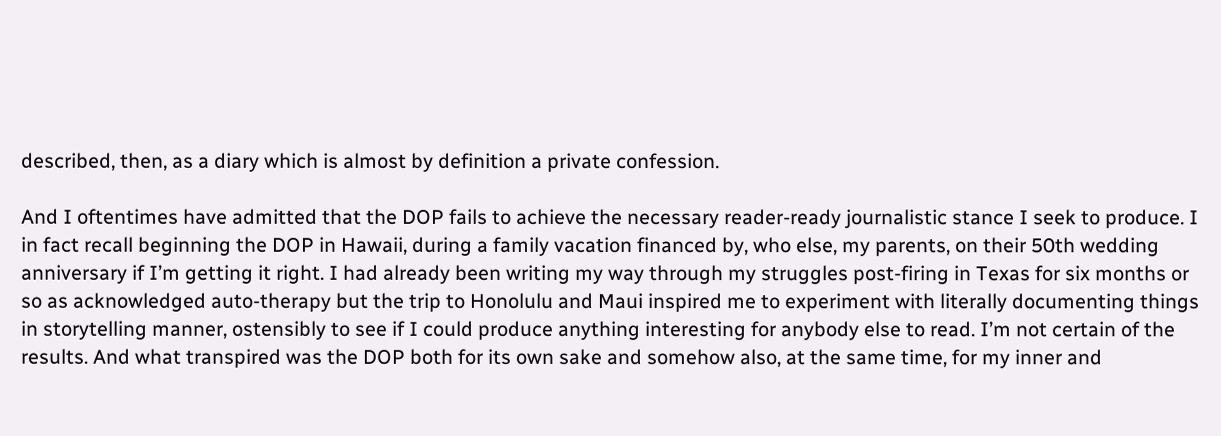described, then, as a diary which is almost by definition a private confession.

And I oftentimes have admitted that the DOP fails to achieve the necessary reader-ready journalistic stance I seek to produce. I in fact recall beginning the DOP in Hawaii, during a family vacation financed by, who else, my parents, on their 50th wedding anniversary if I’m getting it right. I had already been writing my way through my struggles post-firing in Texas for six months or so as acknowledged auto-therapy but the trip to Honolulu and Maui inspired me to experiment with literally documenting things in storytelling manner, ostensibly to see if I could produce anything interesting for anybody else to read. I’m not certain of the results. And what transpired was the DOP both for its own sake and somehow also, at the same time, for my inner and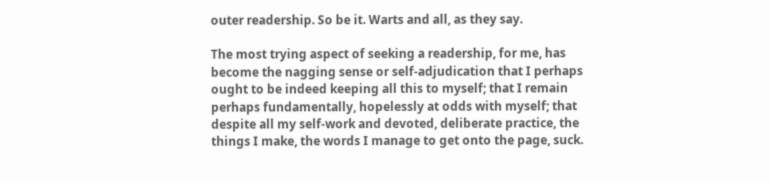outer readership. So be it. Warts and all, as they say.

The most trying aspect of seeking a readership, for me, has become the nagging sense or self-adjudication that I perhaps ought to be indeed keeping all this to myself; that I remain perhaps fundamentally, hopelessly at odds with myself; that despite all my self-work and devoted, deliberate practice, the things I make, the words I manage to get onto the page, suck.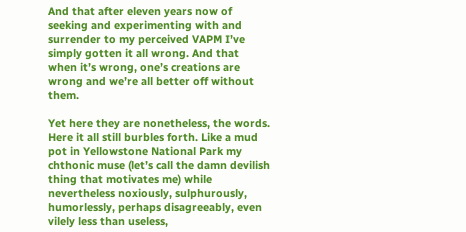And that after eleven years now of seeking and experimenting with and surrender to my perceived VAPM I’ve simply gotten it all wrong. And that when it’s wrong, one’s creations are wrong and we’re all better off without them.

Yet here they are nonetheless, the words. Here it all still burbles forth. Like a mud pot in Yellowstone National Park my chthonic muse (let’s call the damn devilish thing that motivates me) while nevertheless noxiously, sulphurously, humorlessly, perhaps disagreeably, even vilely less than useless,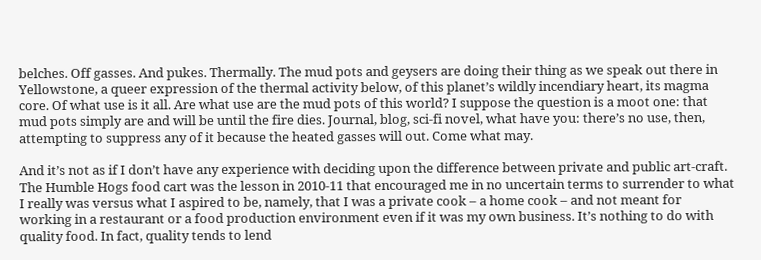belches. Off gasses. And pukes. Thermally. The mud pots and geysers are doing their thing as we speak out there in Yellowstone, a queer expression of the thermal activity below, of this planet’s wildly incendiary heart, its magma core. Of what use is it all. Are what use are the mud pots of this world? I suppose the question is a moot one: that mud pots simply are and will be until the fire dies. Journal, blog, sci-fi novel, what have you: there’s no use, then, attempting to suppress any of it because the heated gasses will out. Come what may.

And it’s not as if I don’t have any experience with deciding upon the difference between private and public art-craft. The Humble Hogs food cart was the lesson in 2010-11 that encouraged me in no uncertain terms to surrender to what I really was versus what I aspired to be, namely, that I was a private cook – a home cook – and not meant for working in a restaurant or a food production environment even if it was my own business. It’s nothing to do with quality food. In fact, quality tends to lend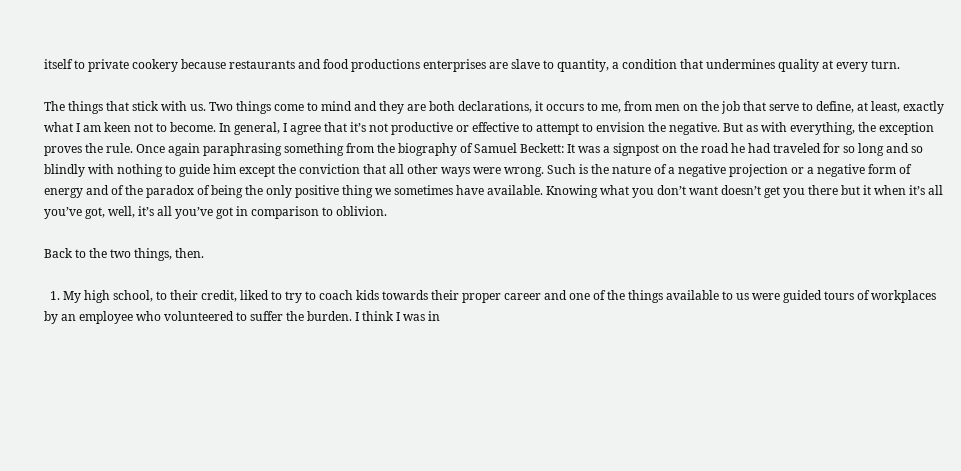itself to private cookery because restaurants and food productions enterprises are slave to quantity, a condition that undermines quality at every turn.

The things that stick with us. Two things come to mind and they are both declarations, it occurs to me, from men on the job that serve to define, at least, exactly what I am keen not to become. In general, I agree that it’s not productive or effective to attempt to envision the negative. But as with everything, the exception proves the rule. Once again paraphrasing something from the biography of Samuel Beckett: It was a signpost on the road he had traveled for so long and so blindly with nothing to guide him except the conviction that all other ways were wrong. Such is the nature of a negative projection or a negative form of energy and of the paradox of being the only positive thing we sometimes have available. Knowing what you don’t want doesn’t get you there but it when it’s all you’ve got, well, it’s all you’ve got in comparison to oblivion.

Back to the two things, then.

  1. My high school, to their credit, liked to try to coach kids towards their proper career and one of the things available to us were guided tours of workplaces by an employee who volunteered to suffer the burden. I think I was in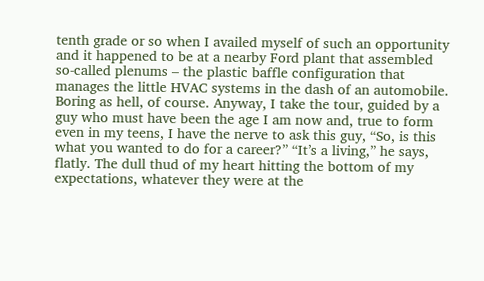tenth grade or so when I availed myself of such an opportunity and it happened to be at a nearby Ford plant that assembled so-called plenums – the plastic baffle configuration that manages the little HVAC systems in the dash of an automobile. Boring as hell, of course. Anyway, I take the tour, guided by a guy who must have been the age I am now and, true to form even in my teens, I have the nerve to ask this guy, “So, is this what you wanted to do for a career?” “It’s a living,” he says, flatly. The dull thud of my heart hitting the bottom of my expectations, whatever they were at the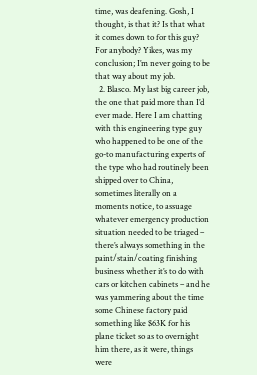time, was deafening. Gosh, I thought, is that it? Is that what it comes down to for this guy? For anybody? Yikes, was my conclusion; I’m never going to be that way about my job.
  2. Blasco. My last big career job, the one that paid more than I’d ever made. Here I am chatting with this engineering type guy who happened to be one of the go-to manufacturing experts of the type who had routinely been shipped over to China, sometimes literally on a moments notice, to assuage whatever emergency production situation needed to be triaged – there’s always something in the paint/stain/coating finishing business whether it’s to do with cars or kitchen cabinets – and he was yammering about the time some Chinese factory paid something like $63K for his plane ticket so as to overnight him there, as it were, things were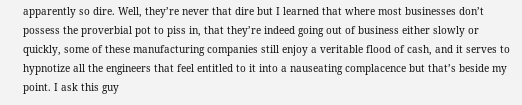apparently so dire. Well, they’re never that dire but I learned that where most businesses don’t possess the proverbial pot to piss in, that they’re indeed going out of business either slowly or quickly, some of these manufacturing companies still enjoy a veritable flood of cash, and it serves to hypnotize all the engineers that feel entitled to it into a nauseating complacence but that’s beside my point. I ask this guy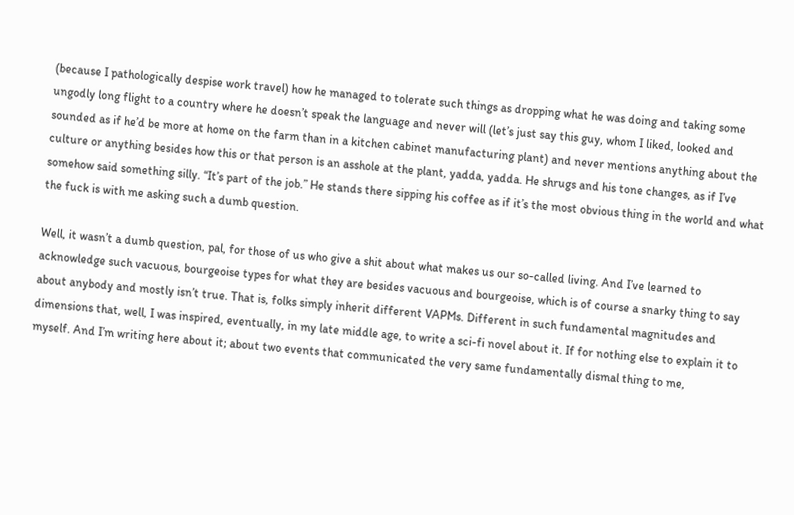(because I pathologically despise work travel) how he managed to tolerate such things as dropping what he was doing and taking some ungodly long flight to a country where he doesn’t speak the language and never will (let’s just say this guy, whom I liked, looked and sounded as if he’d be more at home on the farm than in a kitchen cabinet manufacturing plant) and never mentions anything about the culture or anything besides how this or that person is an asshole at the plant, yadda, yadda. He shrugs and his tone changes, as if I’ve somehow said something silly. “It’s part of the job.” He stands there sipping his coffee as if it’s the most obvious thing in the world and what the fuck is with me asking such a dumb question.

Well, it wasn’t a dumb question, pal, for those of us who give a shit about what makes us our so-called living. And I’ve learned to acknowledge such vacuous, bourgeoise types for what they are besides vacuous and bourgeoise, which is of course a snarky thing to say about anybody and mostly isn’t true. That is, folks simply inherit different VAPMs. Different in such fundamental magnitudes and dimensions that, well, I was inspired, eventually, in my late middle age, to write a sci-fi novel about it. If for nothing else to explain it to myself. And I’m writing here about it; about two events that communicated the very same fundamentally dismal thing to me,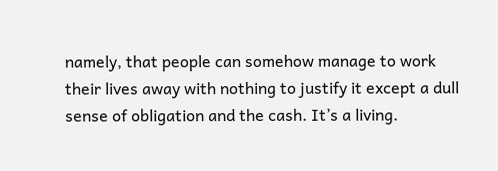namely, that people can somehow manage to work their lives away with nothing to justify it except a dull sense of obligation and the cash. It’s a living.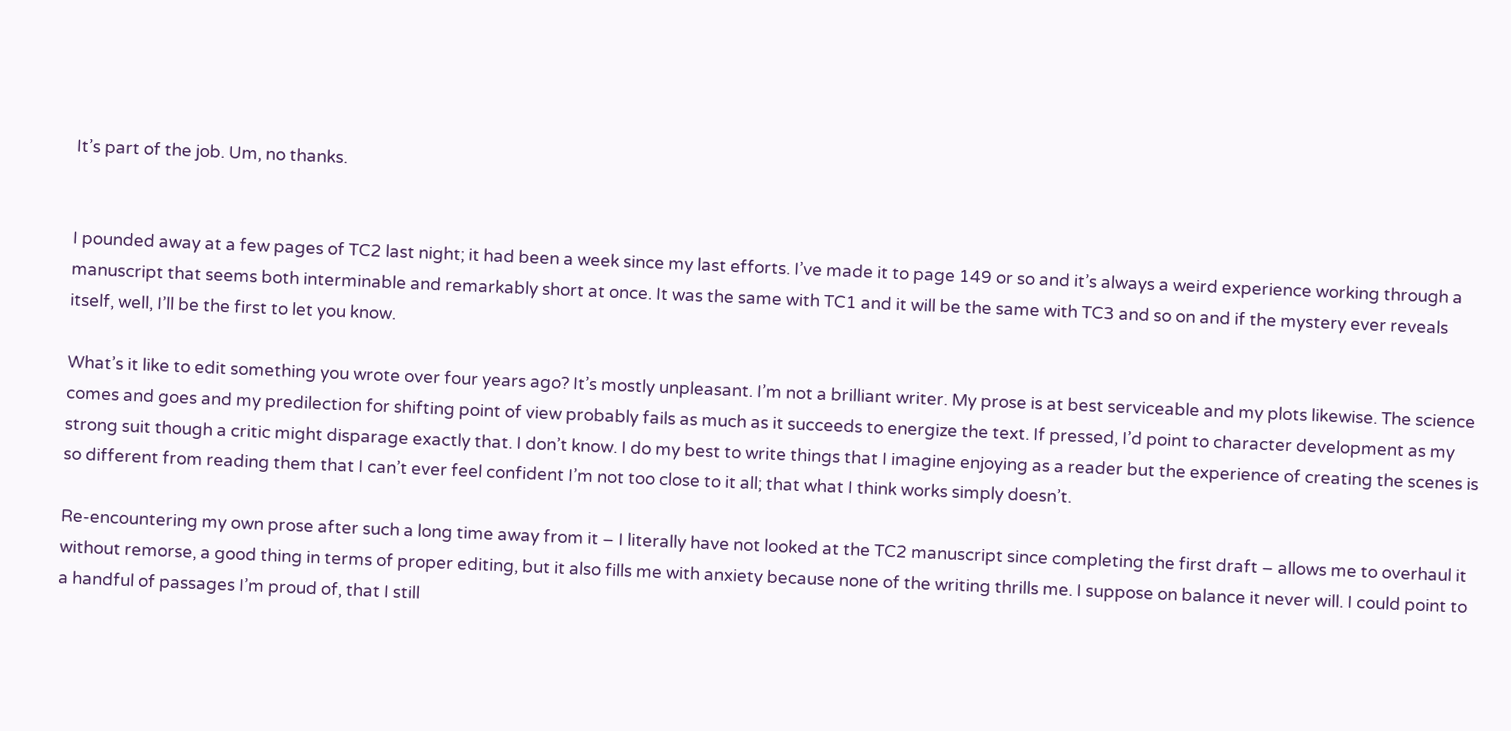It’s part of the job. Um, no thanks.


I pounded away at a few pages of TC2 last night; it had been a week since my last efforts. I’ve made it to page 149 or so and it’s always a weird experience working through a manuscript that seems both interminable and remarkably short at once. It was the same with TC1 and it will be the same with TC3 and so on and if the mystery ever reveals itself, well, I’ll be the first to let you know.

What’s it like to edit something you wrote over four years ago? It’s mostly unpleasant. I’m not a brilliant writer. My prose is at best serviceable and my plots likewise. The science comes and goes and my predilection for shifting point of view probably fails as much as it succeeds to energize the text. If pressed, I’d point to character development as my strong suit though a critic might disparage exactly that. I don’t know. I do my best to write things that I imagine enjoying as a reader but the experience of creating the scenes is so different from reading them that I can’t ever feel confident I’m not too close to it all; that what I think works simply doesn’t.

Re-encountering my own prose after such a long time away from it – I literally have not looked at the TC2 manuscript since completing the first draft – allows me to overhaul it without remorse, a good thing in terms of proper editing, but it also fills me with anxiety because none of the writing thrills me. I suppose on balance it never will. I could point to a handful of passages I’m proud of, that I still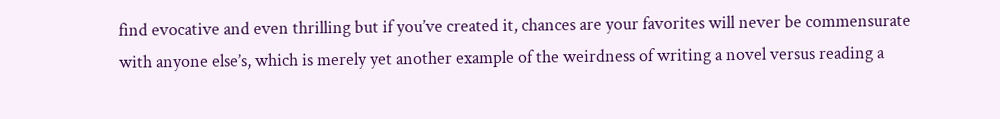find evocative and even thrilling but if you’ve created it, chances are your favorites will never be commensurate with anyone else’s, which is merely yet another example of the weirdness of writing a novel versus reading a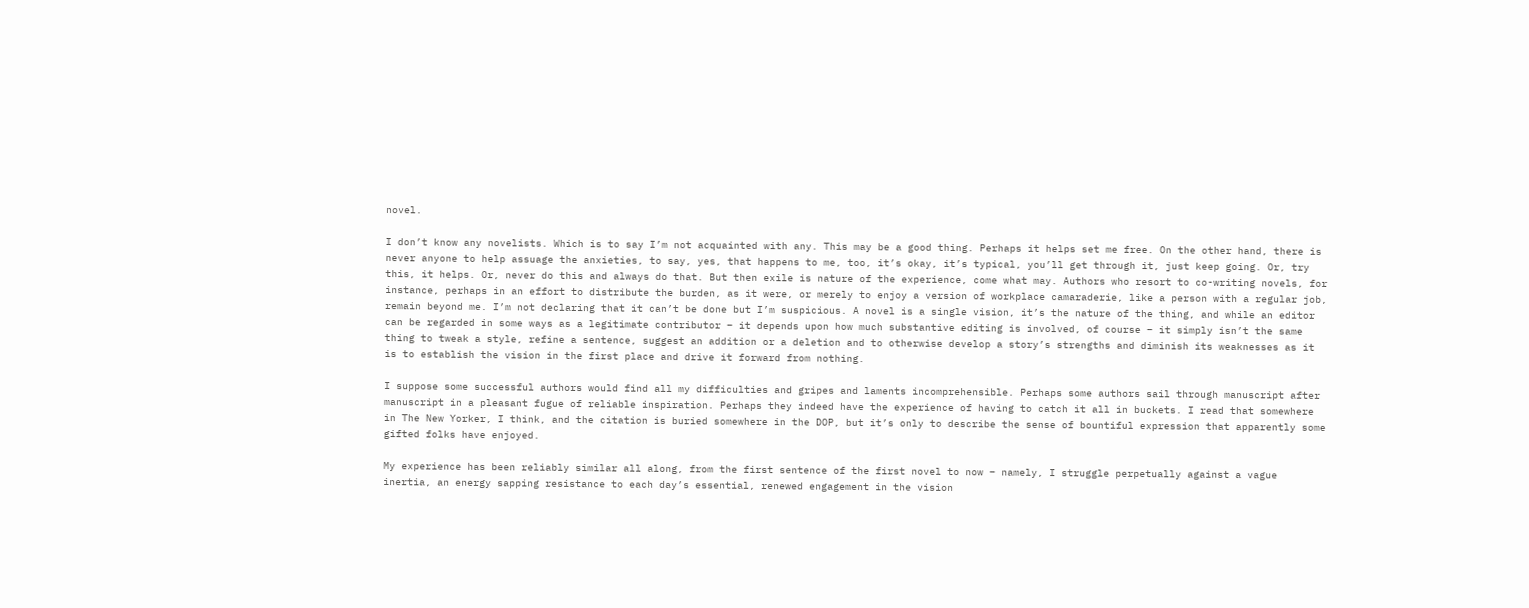novel.

I don’t know any novelists. Which is to say I’m not acquainted with any. This may be a good thing. Perhaps it helps set me free. On the other hand, there is never anyone to help assuage the anxieties, to say, yes, that happens to me, too, it’s okay, it’s typical, you’ll get through it, just keep going. Or, try this, it helps. Or, never do this and always do that. But then exile is nature of the experience, come what may. Authors who resort to co-writing novels, for instance, perhaps in an effort to distribute the burden, as it were, or merely to enjoy a version of workplace camaraderie, like a person with a regular job, remain beyond me. I’m not declaring that it can’t be done but I’m suspicious. A novel is a single vision, it’s the nature of the thing, and while an editor can be regarded in some ways as a legitimate contributor – it depends upon how much substantive editing is involved, of course – it simply isn’t the same thing to tweak a style, refine a sentence, suggest an addition or a deletion and to otherwise develop a story’s strengths and diminish its weaknesses as it is to establish the vision in the first place and drive it forward from nothing.

I suppose some successful authors would find all my difficulties and gripes and laments incomprehensible. Perhaps some authors sail through manuscript after manuscript in a pleasant fugue of reliable inspiration. Perhaps they indeed have the experience of having to catch it all in buckets. I read that somewhere in The New Yorker, I think, and the citation is buried somewhere in the DOP, but it’s only to describe the sense of bountiful expression that apparently some gifted folks have enjoyed.

My experience has been reliably similar all along, from the first sentence of the first novel to now – namely, I struggle perpetually against a vague inertia, an energy sapping resistance to each day’s essential, renewed engagement in the vision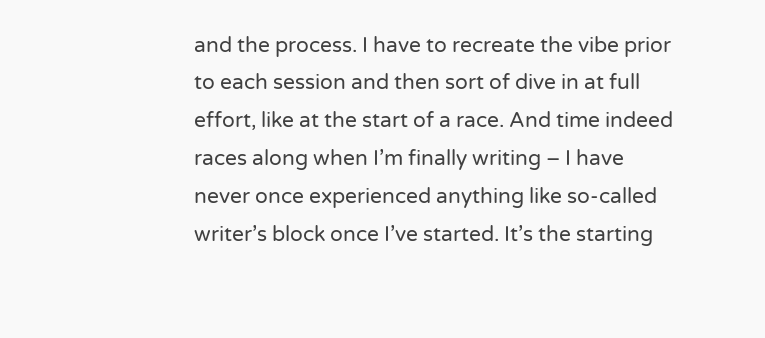and the process. I have to recreate the vibe prior to each session and then sort of dive in at full effort, like at the start of a race. And time indeed races along when I’m finally writing – I have never once experienced anything like so-called writer’s block once I’ve started. It’s the starting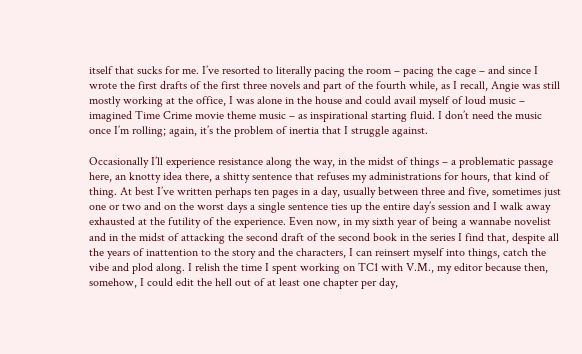itself that sucks for me. I’ve resorted to literally pacing the room – pacing the cage – and since I wrote the first drafts of the first three novels and part of the fourth while, as I recall, Angie was still mostly working at the office, I was alone in the house and could avail myself of loud music – imagined Time Crime movie theme music – as inspirational starting fluid. I don’t need the music once I’m rolling; again, it’s the problem of inertia that I struggle against.

Occasionally I’ll experience resistance along the way, in the midst of things – a problematic passage here, an knotty idea there, a shitty sentence that refuses my administrations for hours, that kind of thing. At best I’ve written perhaps ten pages in a day, usually between three and five, sometimes just one or two and on the worst days a single sentence ties up the entire day’s session and I walk away exhausted at the futility of the experience. Even now, in my sixth year of being a wannabe novelist and in the midst of attacking the second draft of the second book in the series I find that, despite all the years of inattention to the story and the characters, I can reinsert myself into things, catch the vibe and plod along. I relish the time I spent working on TC1 with V.M., my editor because then, somehow, I could edit the hell out of at least one chapter per day,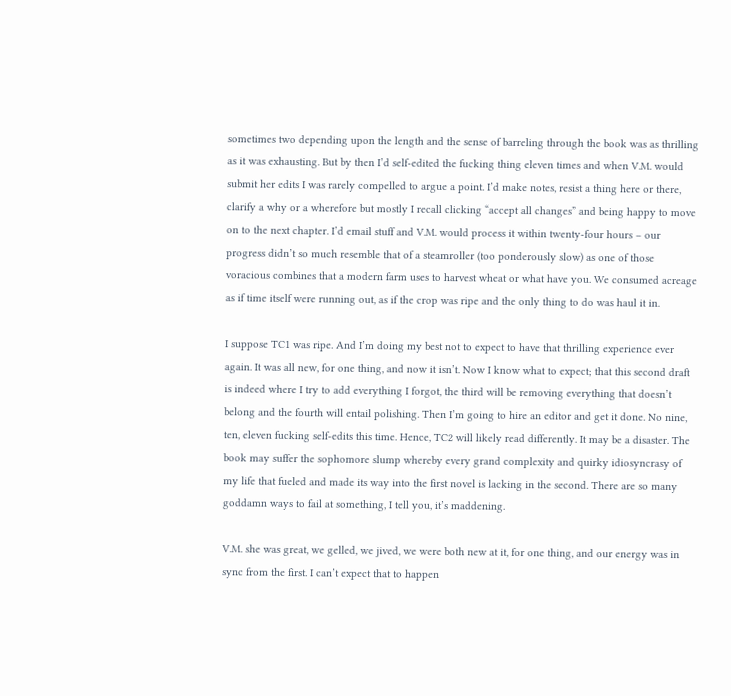sometimes two depending upon the length and the sense of barreling through the book was as thrilling as it was exhausting. But by then I’d self-edited the fucking thing eleven times and when V.M. would submit her edits I was rarely compelled to argue a point. I’d make notes, resist a thing here or there, clarify a why or a wherefore but mostly I recall clicking “accept all changes” and being happy to move on to the next chapter. I’d email stuff and V.M. would process it within twenty-four hours – our progress didn’t so much resemble that of a steamroller (too ponderously slow) as one of those voracious combines that a modern farm uses to harvest wheat or what have you. We consumed acreage as if time itself were running out, as if the crop was ripe and the only thing to do was haul it in.

I suppose TC1 was ripe. And I’m doing my best not to expect to have that thrilling experience ever again. It was all new, for one thing, and now it isn’t. Now I know what to expect; that this second draft is indeed where I try to add everything I forgot, the third will be removing everything that doesn’t belong and the fourth will entail polishing. Then I’m going to hire an editor and get it done. No nine, ten, eleven fucking self-edits this time. Hence, TC2 will likely read differently. It may be a disaster. The book may suffer the sophomore slump whereby every grand complexity and quirky idiosyncrasy of my life that fueled and made its way into the first novel is lacking in the second. There are so many goddamn ways to fail at something, I tell you, it’s maddening.

V.M. she was great, we gelled, we jived, we were both new at it, for one thing, and our energy was in sync from the first. I can’t expect that to happen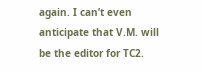again. I can’t even anticipate that V.M. will be the editor for TC2.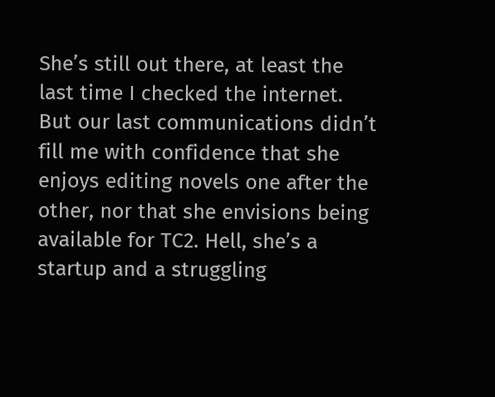She’s still out there, at least the last time I checked the internet. But our last communications didn’t fill me with confidence that she enjoys editing novels one after the other, nor that she envisions being available for TC2. Hell, she’s a startup and a struggling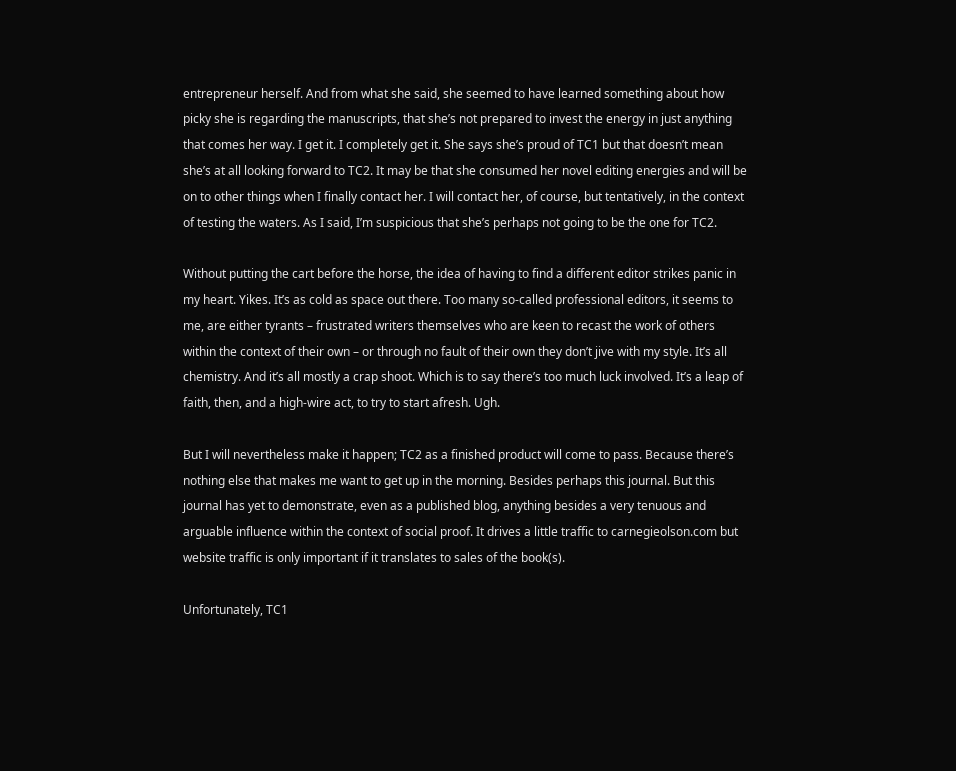entrepreneur herself. And from what she said, she seemed to have learned something about how picky she is regarding the manuscripts, that she’s not prepared to invest the energy in just anything that comes her way. I get it. I completely get it. She says she’s proud of TC1 but that doesn’t mean she’s at all looking forward to TC2. It may be that she consumed her novel editing energies and will be on to other things when I finally contact her. I will contact her, of course, but tentatively, in the context of testing the waters. As I said, I’m suspicious that she’s perhaps not going to be the one for TC2.

Without putting the cart before the horse, the idea of having to find a different editor strikes panic in my heart. Yikes. It’s as cold as space out there. Too many so-called professional editors, it seems to me, are either tyrants – frustrated writers themselves who are keen to recast the work of others within the context of their own – or through no fault of their own they don’t jive with my style. It’s all chemistry. And it’s all mostly a crap shoot. Which is to say there’s too much luck involved. It’s a leap of faith, then, and a high-wire act, to try to start afresh. Ugh.

But I will nevertheless make it happen; TC2 as a finished product will come to pass. Because there’s nothing else that makes me want to get up in the morning. Besides perhaps this journal. But this journal has yet to demonstrate, even as a published blog, anything besides a very tenuous and arguable influence within the context of social proof. It drives a little traffic to carnegieolson.com but website traffic is only important if it translates to sales of the book(s).

Unfortunately, TC1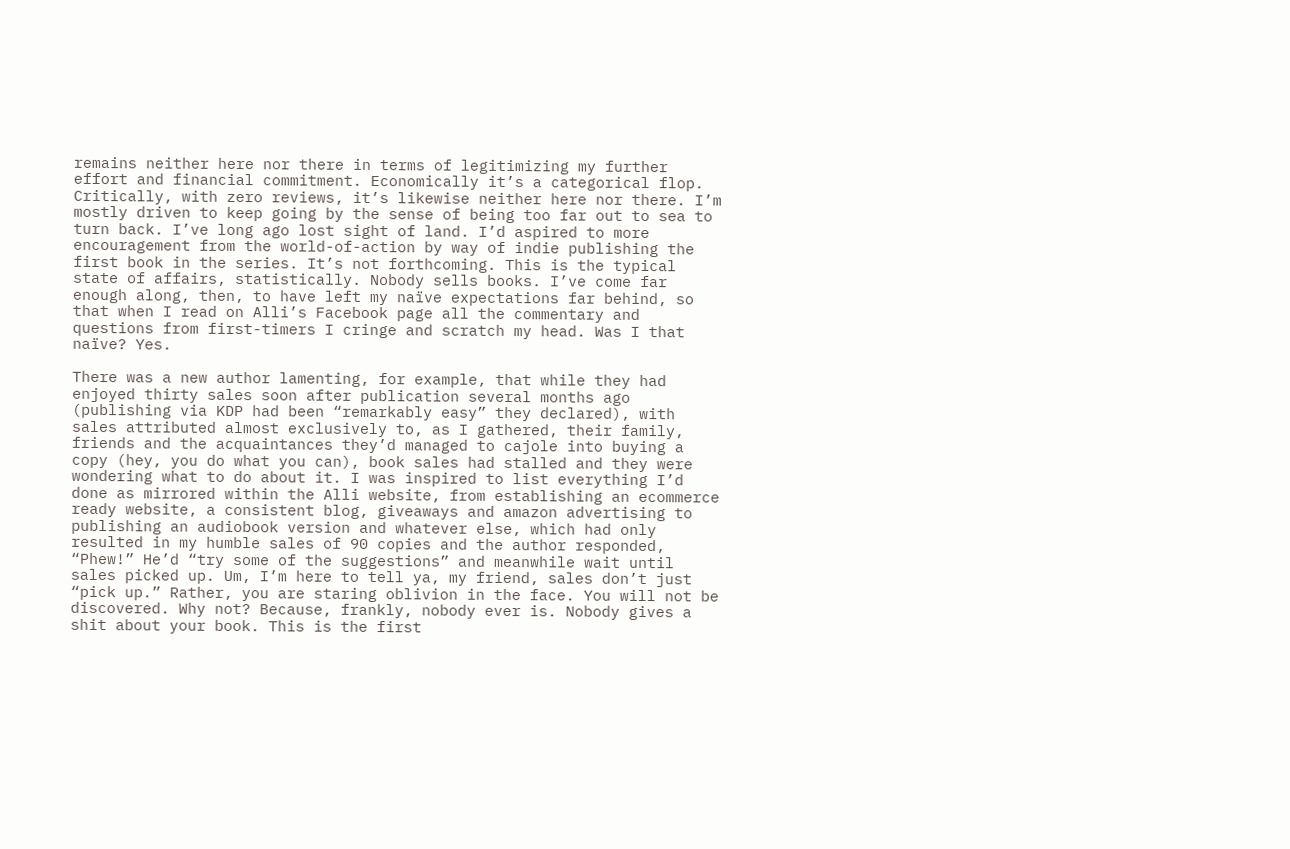remains neither here nor there in terms of legitimizing my further effort and financial commitment. Economically it’s a categorical flop. Critically, with zero reviews, it’s likewise neither here nor there. I’m mostly driven to keep going by the sense of being too far out to sea to turn back. I’ve long ago lost sight of land. I’d aspired to more encouragement from the world-of-action by way of indie publishing the first book in the series. It’s not forthcoming. This is the typical state of affairs, statistically. Nobody sells books. I’ve come far enough along, then, to have left my naïve expectations far behind, so that when I read on Alli’s Facebook page all the commentary and questions from first-timers I cringe and scratch my head. Was I that naïve? Yes.

There was a new author lamenting, for example, that while they had enjoyed thirty sales soon after publication several months ago (publishing via KDP had been “remarkably easy” they declared), with sales attributed almost exclusively to, as I gathered, their family, friends and the acquaintances they’d managed to cajole into buying a copy (hey, you do what you can), book sales had stalled and they were wondering what to do about it. I was inspired to list everything I’d done as mirrored within the Alli website, from establishing an ecommerce ready website, a consistent blog, giveaways and amazon advertising to publishing an audiobook version and whatever else, which had only resulted in my humble sales of 90 copies and the author responded, “Phew!” He’d “try some of the suggestions” and meanwhile wait until sales picked up. Um, I’m here to tell ya, my friend, sales don’t just “pick up.” Rather, you are staring oblivion in the face. You will not be discovered. Why not? Because, frankly, nobody ever is. Nobody gives a shit about your book. This is the first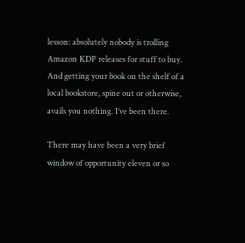lesson: absolutely nobody is trolling Amazon KDP releases for stuff to buy. And getting your book on the shelf of a local bookstore, spine out or otherwise, avails you nothing. I’ve been there.

There may have been a very brief window of opportunity eleven or so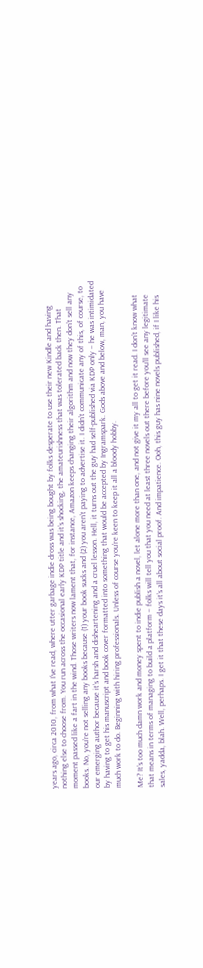years ago, circa 2010, from what I’ve read, where utter garbage indie dross was being bought by folks desperate to use their new Kindle and having nothing else to choose from. You run across the occasional early KDP title and it’s shocking, the amateurishness that was tolerated back then. That moment passed like a fart in the wind. Those writers now lament that, for instance, Amazon keeps changing their algorithm and now they don’t sell any books. No, you’re not selling any books because (1) your book sucks and (2) you aren’t paying to advertise it. I didn’t communicate any of this, of course, to our emerging author because it’s harsh and disheartening and a cruel lesson. Hell, it turns out the guy had self-published via KDP only – he was intimidated by having to get his manuscript and book cover formatted into something that would be accepted by Ingramspark. Gods above and below, man, you have much work to do. Beginning with hiring professionals. Unless of course you’re keen to keep it all a bloody hobby.

Me? It’s too much damn work and money spent to indie publish a novel, let alone more than one, and not give it my all to get it read. I don’t know what that means in terms of managing to build a platform – folks will tell you that you need at least three novels out there before you’ll see any legitimate sales, yadda, blah. Well, perhaps. I get it that these days it’s all about social proof. And impatience. Ooh, this guy has nine novels published, if I like his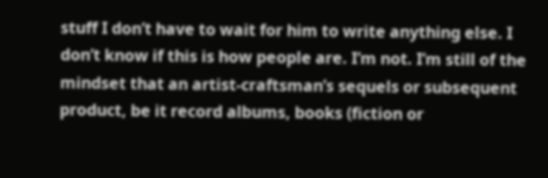stuff I don’t have to wait for him to write anything else. I don’t know if this is how people are. I’m not. I’m still of the mindset that an artist-craftsman’s sequels or subsequent product, be it record albums, books (fiction or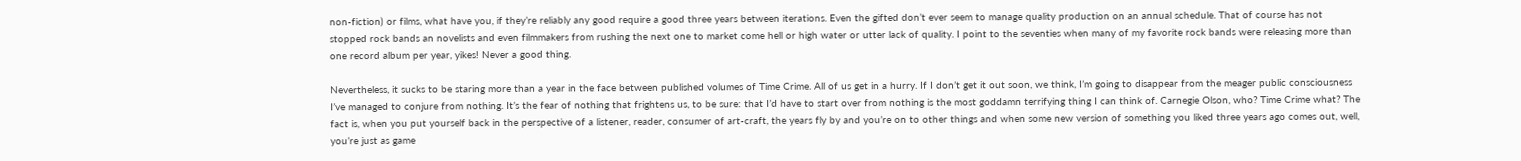non-fiction) or films, what have you, if they’re reliably any good require a good three years between iterations. Even the gifted don’t ever seem to manage quality production on an annual schedule. That of course has not stopped rock bands an novelists and even filmmakers from rushing the next one to market come hell or high water or utter lack of quality. I point to the seventies when many of my favorite rock bands were releasing more than one record album per year, yikes! Never a good thing.

Nevertheless, it sucks to be staring more than a year in the face between published volumes of Time Crime. All of us get in a hurry. If I don’t get it out soon, we think, I’m going to disappear from the meager public consciousness I’ve managed to conjure from nothing. It’s the fear of nothing that frightens us, to be sure: that I’d have to start over from nothing is the most goddamn terrifying thing I can think of. Carnegie Olson, who? Time Crime what? The fact is, when you put yourself back in the perspective of a listener, reader, consumer of art-craft, the years fly by and you’re on to other things and when some new version of something you liked three years ago comes out, well, you’re just as game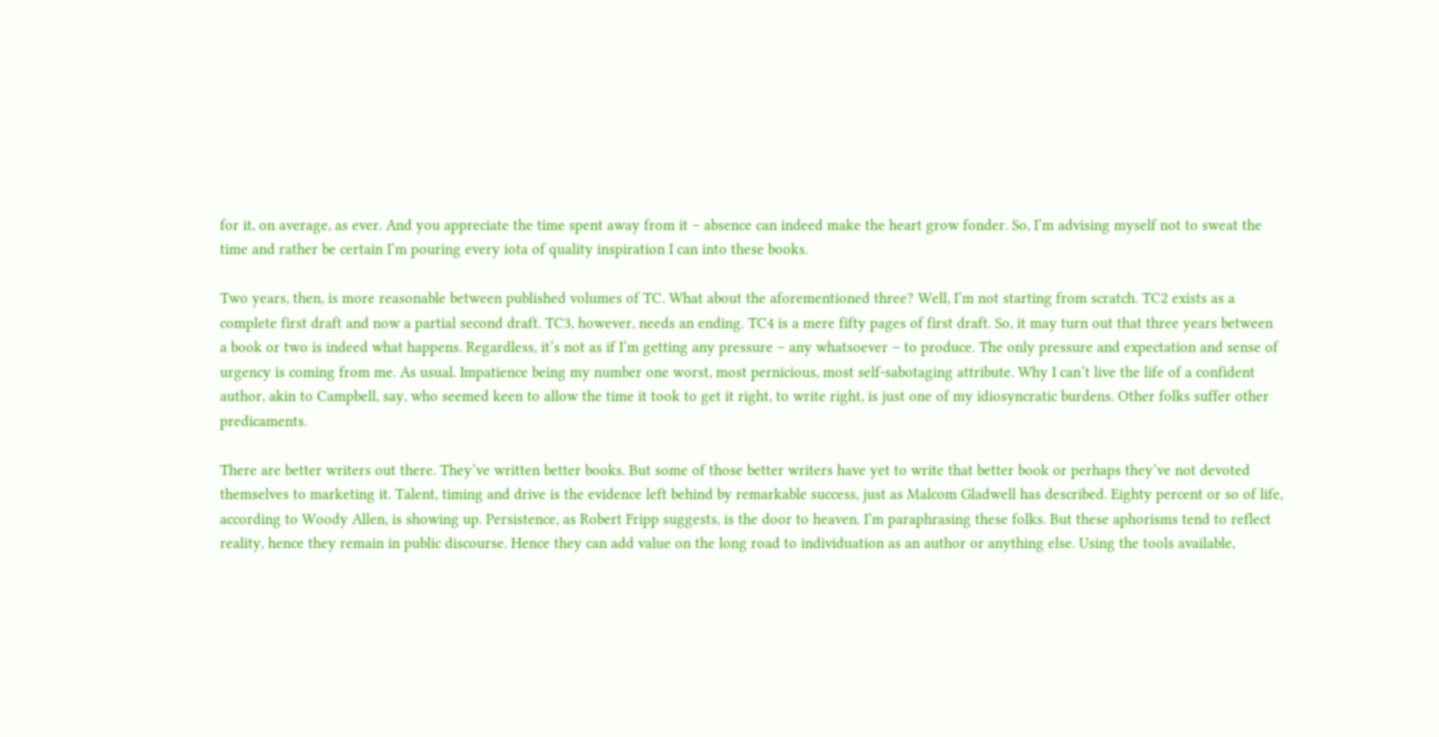for it, on average, as ever. And you appreciate the time spent away from it – absence can indeed make the heart grow fonder. So, I’m advising myself not to sweat the time and rather be certain I’m pouring every iota of quality inspiration I can into these books.

Two years, then, is more reasonable between published volumes of TC. What about the aforementioned three? Well, I’m not starting from scratch. TC2 exists as a complete first draft and now a partial second draft. TC3, however, needs an ending. TC4 is a mere fifty pages of first draft. So, it may turn out that three years between a book or two is indeed what happens. Regardless, it’s not as if I’m getting any pressure – any whatsoever – to produce. The only pressure and expectation and sense of urgency is coming from me. As usual. Impatience being my number one worst, most pernicious, most self-sabotaging attribute. Why I can’t live the life of a confident author, akin to Campbell, say, who seemed keen to allow the time it took to get it right, to write right, is just one of my idiosyncratic burdens. Other folks suffer other predicaments.

There are better writers out there. They’ve written better books. But some of those better writers have yet to write that better book or perhaps they’ve not devoted themselves to marketing it. Talent, timing and drive is the evidence left behind by remarkable success, just as Malcom Gladwell has described. Eighty percent or so of life, according to Woody Allen, is showing up. Persistence, as Robert Fripp suggests, is the door to heaven. I’m paraphrasing these folks. But these aphorisms tend to reflect reality, hence they remain in public discourse. Hence they can add value on the long road to individuation as an author or anything else. Using the tools available,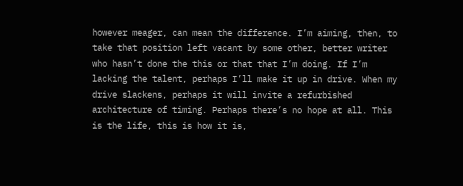however meager, can mean the difference. I’m aiming, then, to take that position left vacant by some other, better writer who hasn’t done the this or that that I’m doing. If I’m lacking the talent, perhaps I’ll make it up in drive. When my drive slackens, perhaps it will invite a refurbished architecture of timing. Perhaps there’s no hope at all. This is the life, this is how it is,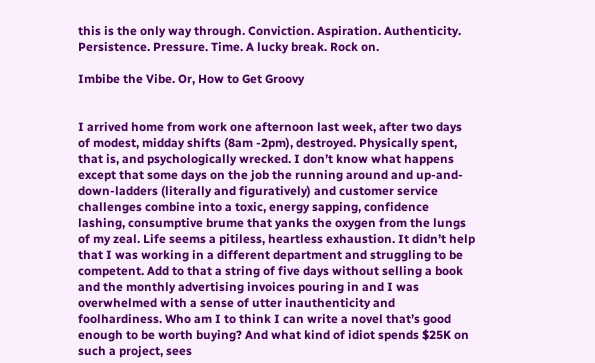this is the only way through. Conviction. Aspiration. Authenticity. Persistence. Pressure. Time. A lucky break. Rock on.

Imbibe the Vibe. Or, How to Get Groovy


I arrived home from work one afternoon last week, after two days of modest, midday shifts (8am -2pm), destroyed. Physically spent, that is, and psychologically wrecked. I don’t know what happens except that some days on the job the running around and up-and-down-ladders (literally and figuratively) and customer service challenges combine into a toxic, energy sapping, confidence lashing, consumptive brume that yanks the oxygen from the lungs of my zeal. Life seems a pitiless, heartless exhaustion. It didn’t help that I was working in a different department and struggling to be competent. Add to that a string of five days without selling a book and the monthly advertising invoices pouring in and I was overwhelmed with a sense of utter inauthenticity and foolhardiness. Who am I to think I can write a novel that’s good enough to be worth buying? And what kind of idiot spends $25K on such a project, sees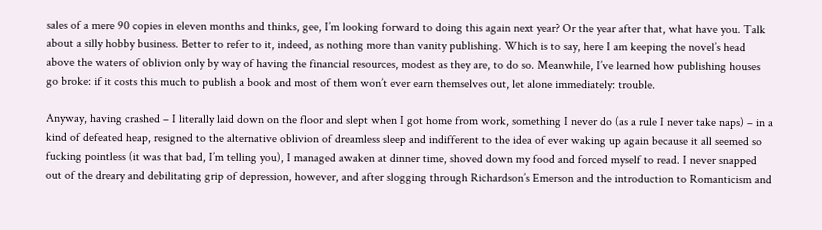sales of a mere 90 copies in eleven months and thinks, gee, I’m looking forward to doing this again next year? Or the year after that, what have you. Talk about a silly hobby business. Better to refer to it, indeed, as nothing more than vanity publishing. Which is to say, here I am keeping the novel’s head above the waters of oblivion only by way of having the financial resources, modest as they are, to do so. Meanwhile, I’ve learned how publishing houses go broke: if it costs this much to publish a book and most of them won’t ever earn themselves out, let alone immediately: trouble.

Anyway, having crashed – I literally laid down on the floor and slept when I got home from work, something I never do (as a rule I never take naps) – in a kind of defeated heap, resigned to the alternative oblivion of dreamless sleep and indifferent to the idea of ever waking up again because it all seemed so fucking pointless (it was that bad, I’m telling you), I managed awaken at dinner time, shoved down my food and forced myself to read. I never snapped out of the dreary and debilitating grip of depression, however, and after slogging through Richardson’s Emerson and the introduction to Romanticism and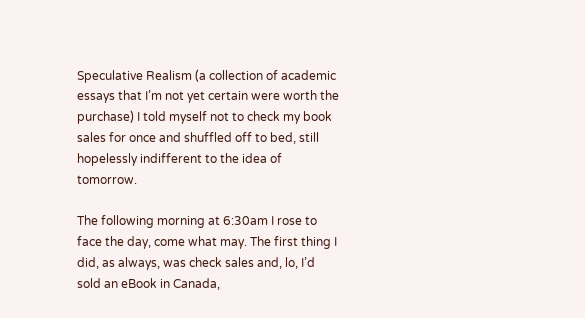Speculative Realism (a collection of academic essays that I’m not yet certain were worth the purchase) I told myself not to check my book sales for once and shuffled off to bed, still hopelessly indifferent to the idea of tomorrow.

The following morning at 6:30am I rose to face the day, come what may. The first thing I did, as always, was check sales and, lo, I’d sold an eBook in Canada,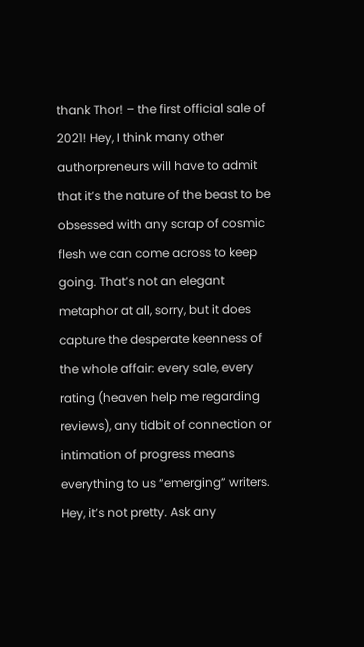thank Thor! – the first official sale of 2021! Hey, I think many other authorpreneurs will have to admit that it’s the nature of the beast to be obsessed with any scrap of cosmic flesh we can come across to keep going. That’s not an elegant metaphor at all, sorry, but it does capture the desperate keenness of the whole affair: every sale, every rating (heaven help me regarding reviews), any tidbit of connection or intimation of progress means everything to us “emerging” writers. Hey, it’s not pretty. Ask any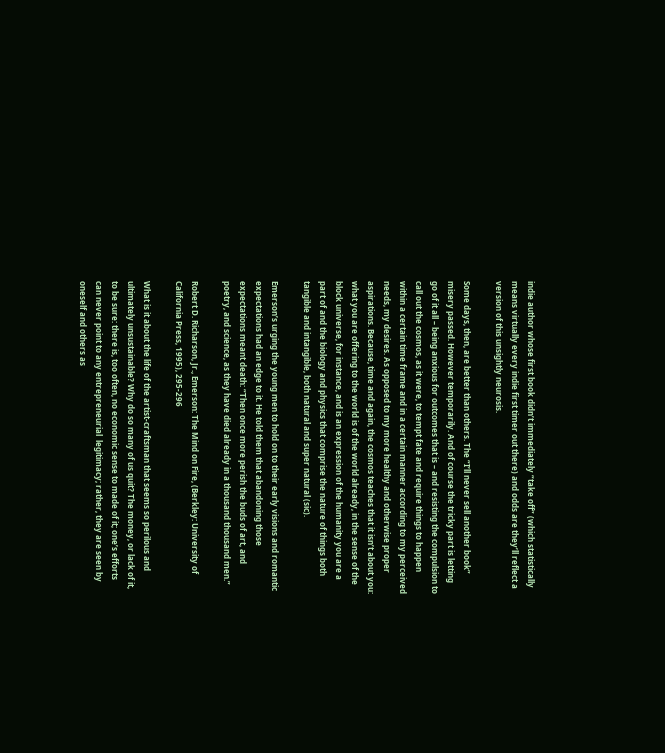indie author whose first book didn’t immediately “take off” (which statistically means virtually every indie first timer out there) and odds are they’ll reflect a version of this unsightly neurosis.

Some days, then, are better than others. The “I’ll never sell another book” misery passed. However temporarily. And of course the tricky part is letting go of it all – being anxious for outcomes that is – and resisting the compulsion to call out the cosmos, as it were, to tempt fate and require things to happen within a certain time frame and in a certain manner according to my perceived needs, my desires. As opposed to my more healthy and otherwise proper aspirations. Because, time and again, the cosmos teaches that it isn’t about you: what you are offering to the world is of the world already, in the sense of the block universe, for instance, and is an expression of the humanity you are a part of and the biology and physics that comprise the nature of things both tangible and intangible, both natural and super natural (sic).

Emerson’s urging the young men to hold on to their early visions and romantic expectations had an edge to it. He told them that abandoning those expectations meant death: “Then once more perish the buds of art, and poetry, and science, as they have died already in a thousand thousand men.”

Robert D. Richarson, Jr., Emerson: The Mind on Fire, (Berkley: University of California Press, 1995), 295-296

What is it about the life of the artist-craftsman that seems so perilous and ultimately unsustainable? Why do so many of us quit? The money, or lack of it, to be sure: there is, too often, no economic sense to made of it; one’s efforts can never point to any entrepreneurial  legitimacy; rather, they are seen by oneself and others as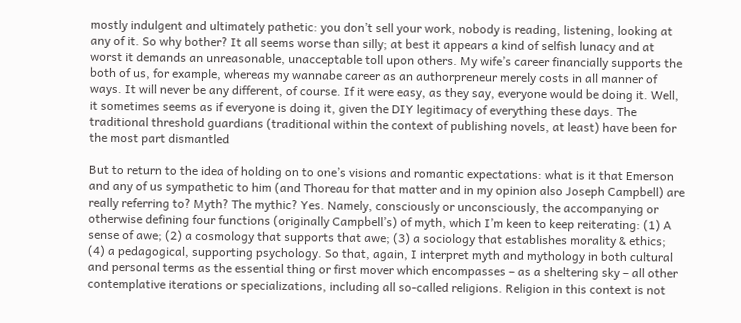mostly indulgent and ultimately pathetic: you don’t sell your work, nobody is reading, listening, looking at any of it. So why bother? It all seems worse than silly; at best it appears a kind of selfish lunacy and at worst it demands an unreasonable, unacceptable toll upon others. My wife’s career financially supports the both of us, for example, whereas my wannabe career as an authorpreneur merely costs in all manner of ways. It will never be any different, of course. If it were easy, as they say, everyone would be doing it. Well, it sometimes seems as if everyone is doing it, given the DIY legitimacy of everything these days. The traditional threshold guardians (traditional within the context of publishing novels, at least) have been for the most part dismantled

But to return to the idea of holding on to one’s visions and romantic expectations: what is it that Emerson and any of us sympathetic to him (and Thoreau for that matter and in my opinion also Joseph Campbell) are really referring to? Myth? The mythic? Yes. Namely, consciously or unconsciously, the accompanying or otherwise defining four functions (originally Campbell’s) of myth, which I’m keen to keep reiterating: (1) A sense of awe; (2) a cosmology that supports that awe; (3) a sociology that establishes morality & ethics; (4) a pedagogical, supporting psychology. So that, again, I interpret myth and mythology in both cultural and personal terms as the essential thing or first mover which encompasses – as a sheltering sky – all other contemplative iterations or specializations, including all so-called religions. Religion in this context is not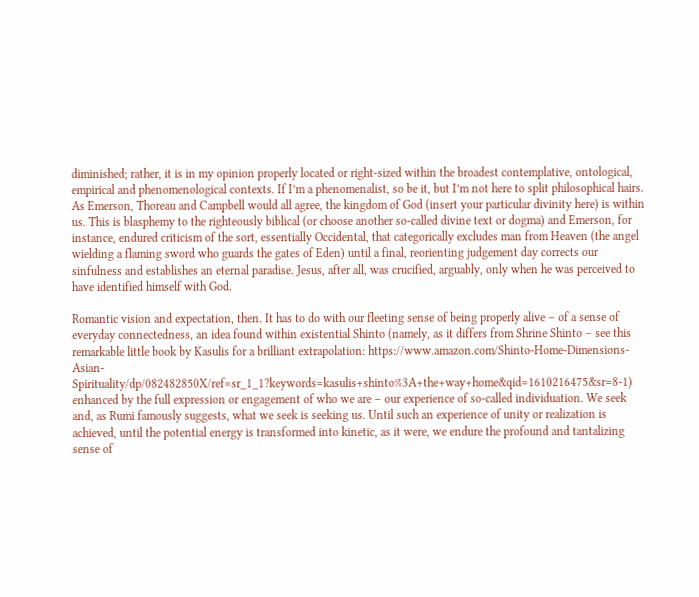diminished; rather, it is in my opinion properly located or right-sized within the broadest contemplative, ontological, empirical and phenomenological contexts. If I’m a phenomenalist, so be it, but I’m not here to split philosophical hairs. As Emerson, Thoreau and Campbell would all agree, the kingdom of God (insert your particular divinity here) is within us. This is blasphemy to the righteously biblical (or choose another so-called divine text or dogma) and Emerson, for instance, endured criticism of the sort, essentially Occidental, that categorically excludes man from Heaven (the angel wielding a flaming sword who guards the gates of Eden) until a final, reorienting judgement day corrects our sinfulness and establishes an eternal paradise. Jesus, after all, was crucified, arguably, only when he was perceived to have identified himself with God.

Romantic vision and expectation, then. It has to do with our fleeting sense of being properly alive – of a sense of everyday connectedness, an idea found within existential Shinto (namely, as it differs from Shrine Shinto – see this remarkable little book by Kasulis for a brilliant extrapolation: https://www.amazon.com/Shinto-Home-Dimensions-Asian-Spirituality/dp/082482850X/ref=sr_1_1?keywords=kasulis+shinto%3A+the+way+home&qid=1610216475&sr=8-1) enhanced by the full expression or engagement of who we are – our experience of so-called individuation. We seek and, as Rumi famously suggests, what we seek is seeking us. Until such an experience of unity or realization is achieved, until the potential energy is transformed into kinetic, as it were, we endure the profound and tantalizing sense of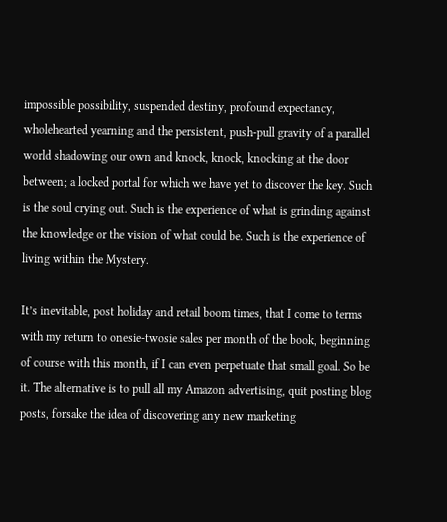impossible possibility, suspended destiny, profound expectancy, wholehearted yearning and the persistent, push-pull gravity of a parallel world shadowing our own and knock, knock, knocking at the door between; a locked portal for which we have yet to discover the key. Such is the soul crying out. Such is the experience of what is grinding against the knowledge or the vision of what could be. Such is the experience of living within the Mystery.

It’s inevitable, post holiday and retail boom times, that I come to terms with my return to onesie-twosie sales per month of the book, beginning of course with this month, if I can even perpetuate that small goal. So be it. The alternative is to pull all my Amazon advertising, quit posting blog posts, forsake the idea of discovering any new marketing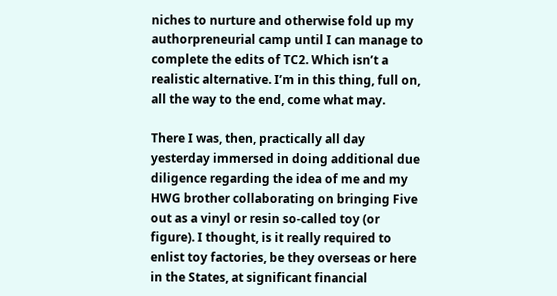niches to nurture and otherwise fold up my authorpreneurial camp until I can manage to complete the edits of TC2. Which isn’t a realistic alternative. I’m in this thing, full on, all the way to the end, come what may.

There I was, then, practically all day yesterday immersed in doing additional due diligence regarding the idea of me and my HWG brother collaborating on bringing Five out as a vinyl or resin so-called toy (or figure). I thought, is it really required to enlist toy factories, be they overseas or here in the States, at significant financial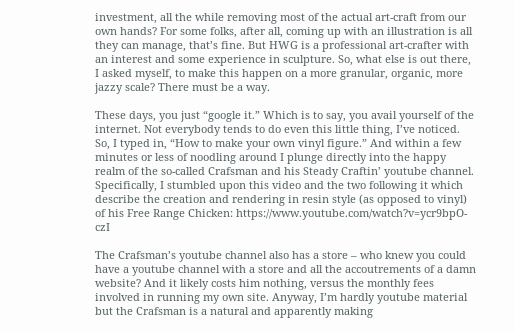investment, all the while removing most of the actual art-craft from our own hands? For some folks, after all, coming up with an illustration is all they can manage, that’s fine. But HWG is a professional art-crafter with an interest and some experience in sculpture. So, what else is out there, I asked myself, to make this happen on a more granular, organic, more jazzy scale? There must be a way.

These days, you just “google it.” Which is to say, you avail yourself of the internet. Not everybody tends to do even this little thing, I’ve noticed. So, I typed in, “How to make your own vinyl figure.” And within a few minutes or less of noodling around I plunge directly into the happy realm of the so-called Crafsman and his Steady Craftin’ youtube channel. Specifically, I stumbled upon this video and the two following it which describe the creation and rendering in resin style (as opposed to vinyl) of his Free Range Chicken: https://www.youtube.com/watch?v=ycr9bpO-czI

The Crafsman’s youtube channel also has a store – who knew you could have a youtube channel with a store and all the accoutrements of a damn website? And it likely costs him nothing, versus the monthly fees involved in running my own site. Anyway, I’m hardly youtube material but the Crafsman is a natural and apparently making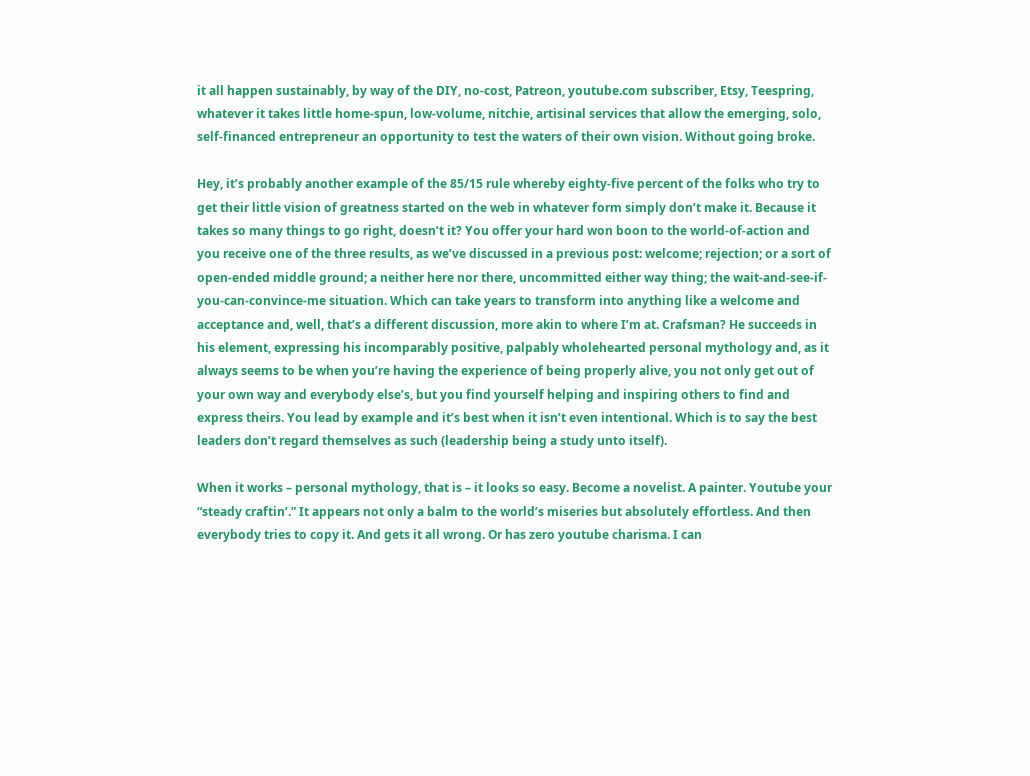it all happen sustainably, by way of the DIY, no-cost, Patreon, youtube.com subscriber, Etsy, Teespring, whatever it takes little home-spun, low-volume, nitchie, artisinal services that allow the emerging, solo, self-financed entrepreneur an opportunity to test the waters of their own vision. Without going broke.

Hey, it’s probably another example of the 85/15 rule whereby eighty-five percent of the folks who try to get their little vision of greatness started on the web in whatever form simply don’t make it. Because it takes so many things to go right, doesn’t it? You offer your hard won boon to the world-of-action and you receive one of the three results, as we’ve discussed in a previous post: welcome; rejection; or a sort of open-ended middle ground; a neither here nor there, uncommitted either way thing; the wait-and-see-if-you-can-convince-me situation. Which can take years to transform into anything like a welcome and acceptance and, well, that’s a different discussion, more akin to where I’m at. Crafsman? He succeeds in his element, expressing his incomparably positive, palpably wholehearted personal mythology and, as it always seems to be when you’re having the experience of being properly alive, you not only get out of your own way and everybody else’s, but you find yourself helping and inspiring others to find and express theirs. You lead by example and it’s best when it isn’t even intentional. Which is to say the best leaders don’t regard themselves as such (leadership being a study unto itself).

When it works – personal mythology, that is – it looks so easy. Become a novelist. A painter. Youtube your “steady craftin’.” It appears not only a balm to the world’s miseries but absolutely effortless. And then everybody tries to copy it. And gets it all wrong. Or has zero youtube charisma. I can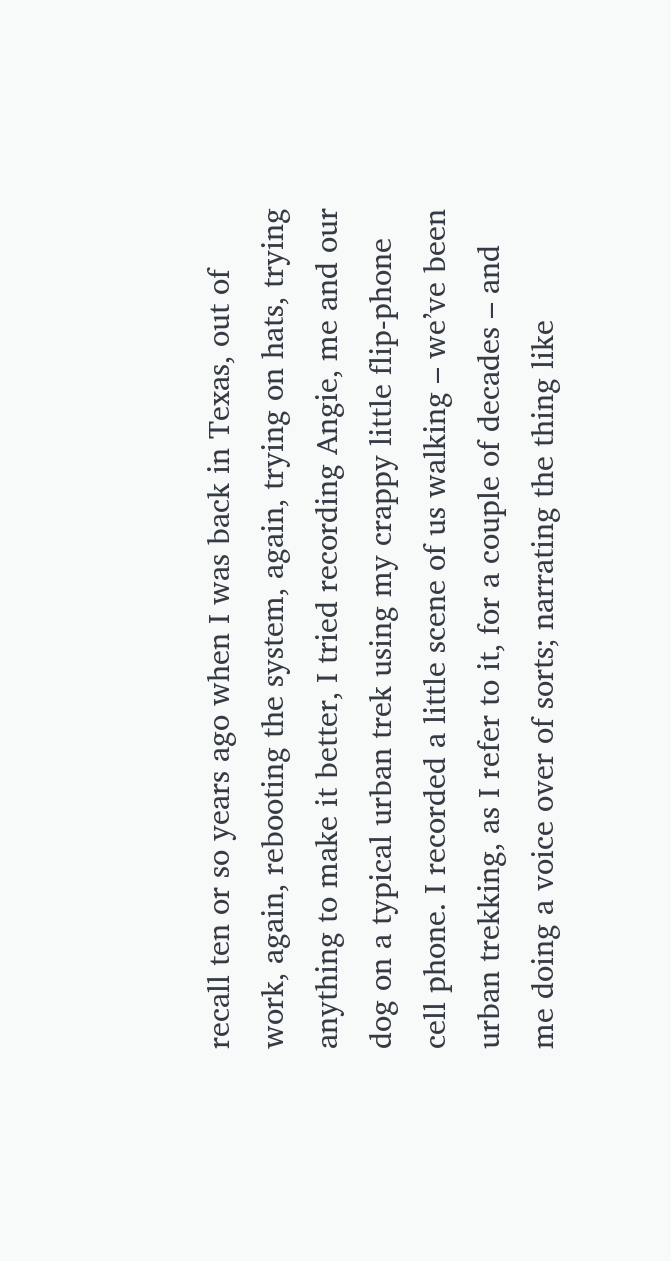recall ten or so years ago when I was back in Texas, out of work, again, rebooting the system, again, trying on hats, trying anything to make it better, I tried recording Angie, me and our dog on a typical urban trek using my crappy little flip-phone cell phone. I recorded a little scene of us walking – we’ve been urban trekking, as I refer to it, for a couple of decades – and me doing a voice over of sorts; narrating the thing like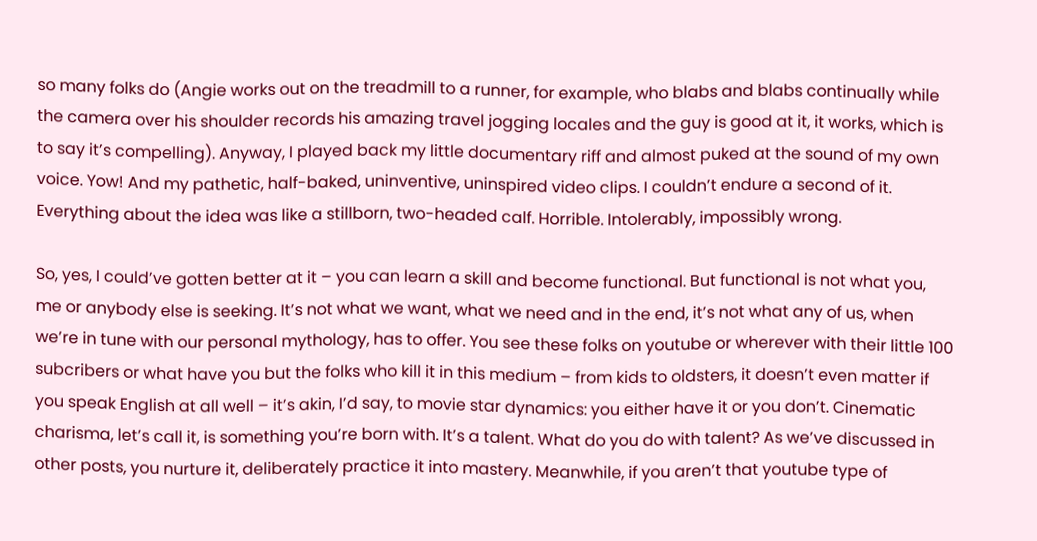so many folks do (Angie works out on the treadmill to a runner, for example, who blabs and blabs continually while the camera over his shoulder records his amazing travel jogging locales and the guy is good at it, it works, which is to say it’s compelling). Anyway, I played back my little documentary riff and almost puked at the sound of my own voice. Yow! And my pathetic, half-baked, uninventive, uninspired video clips. I couldn’t endure a second of it. Everything about the idea was like a stillborn, two-headed calf. Horrible. Intolerably, impossibly wrong.

So, yes, I could’ve gotten better at it – you can learn a skill and become functional. But functional is not what you, me or anybody else is seeking. It’s not what we want, what we need and in the end, it’s not what any of us, when we’re in tune with our personal mythology, has to offer. You see these folks on youtube or wherever with their little 100 subcribers or what have you but the folks who kill it in this medium – from kids to oldsters, it doesn’t even matter if you speak English at all well – it’s akin, I’d say, to movie star dynamics: you either have it or you don’t. Cinematic charisma, let’s call it, is something you’re born with. It’s a talent. What do you do with talent? As we’ve discussed in other posts, you nurture it, deliberately practice it into mastery. Meanwhile, if you aren’t that youtube type of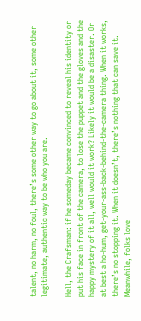talent, no harm, no foul, there’s some other way to go about it, some other legitimate, authentic way to be who you are.

Hell, the Crafsman: if he someday became convinced to reveal his identity or put his face in front of the camera, to lose the puppet and the gloves and the happy mystery of it all, well would it work? Likely it would be a disaster. Or at best a ho-hum, get-your-ass-back-behind-the-camera thing. When it works, there’s no stopping it. When it doesn’t, there’s nothing that can save it. Meanwhile, folks love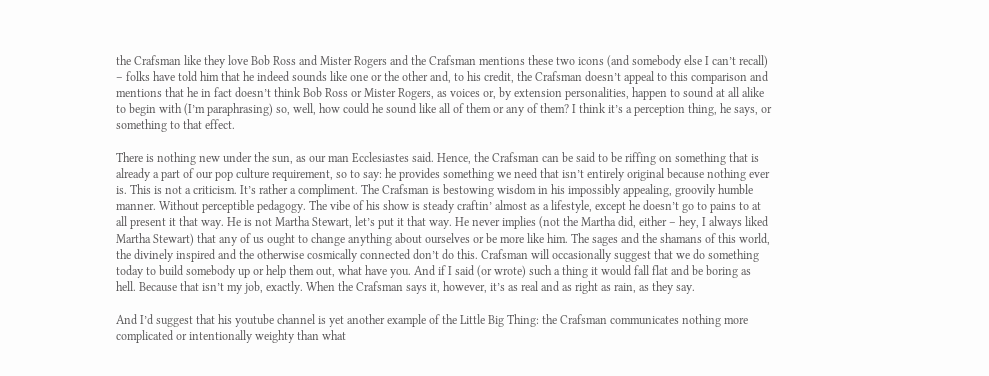the Crafsman like they love Bob Ross and Mister Rogers and the Crafsman mentions these two icons (and somebody else I can’t recall) – folks have told him that he indeed sounds like one or the other and, to his credit, the Crafsman doesn’t appeal to this comparison and mentions that he in fact doesn’t think Bob Ross or Mister Rogers, as voices or, by extension personalities, happen to sound at all alike to begin with (I’m paraphrasing) so, well, how could he sound like all of them or any of them? I think it’s a perception thing, he says, or something to that effect.

There is nothing new under the sun, as our man Ecclesiastes said. Hence, the Crafsman can be said to be riffing on something that is already a part of our pop culture requirement, so to say: he provides something we need that isn’t entirely original because nothing ever is. This is not a criticism. It’s rather a compliment. The Crafsman is bestowing wisdom in his impossibly appealing, groovily humble manner. Without perceptible pedagogy. The vibe of his show is steady craftin’ almost as a lifestyle, except he doesn’t go to pains to at all present it that way. He is not Martha Stewart, let’s put it that way. He never implies (not the Martha did, either – hey, I always liked Martha Stewart) that any of us ought to change anything about ourselves or be more like him. The sages and the shamans of this world, the divinely inspired and the otherwise cosmically connected don’t do this. Crafsman will occasionally suggest that we do something today to build somebody up or help them out, what have you. And if I said (or wrote) such a thing it would fall flat and be boring as hell. Because that isn’t my job, exactly. When the Crafsman says it, however, it’s as real and as right as rain, as they say.

And I’d suggest that his youtube channel is yet another example of the Little Big Thing: the Crafsman communicates nothing more complicated or intentionally weighty than what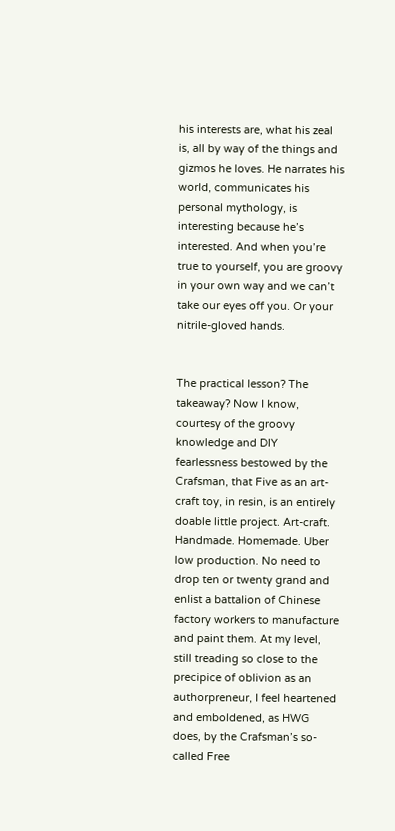his interests are, what his zeal is, all by way of the things and gizmos he loves. He narrates his world, communicates his personal mythology, is interesting because he’s interested. And when you’re true to yourself, you are groovy in your own way and we can’t take our eyes off you. Or your nitrile-gloved hands.


The practical lesson? The takeaway? Now I know, courtesy of the groovy knowledge and DIY fearlessness bestowed by the Crafsman, that Five as an art-craft toy, in resin, is an entirely doable little project. Art-craft. Handmade. Homemade. Uber low production. No need to drop ten or twenty grand and enlist a battalion of Chinese factory workers to manufacture and paint them. At my level, still treading so close to the precipice of oblivion as an authorpreneur, I feel heartened and emboldened, as HWG does, by the Crafsman’s so-called Free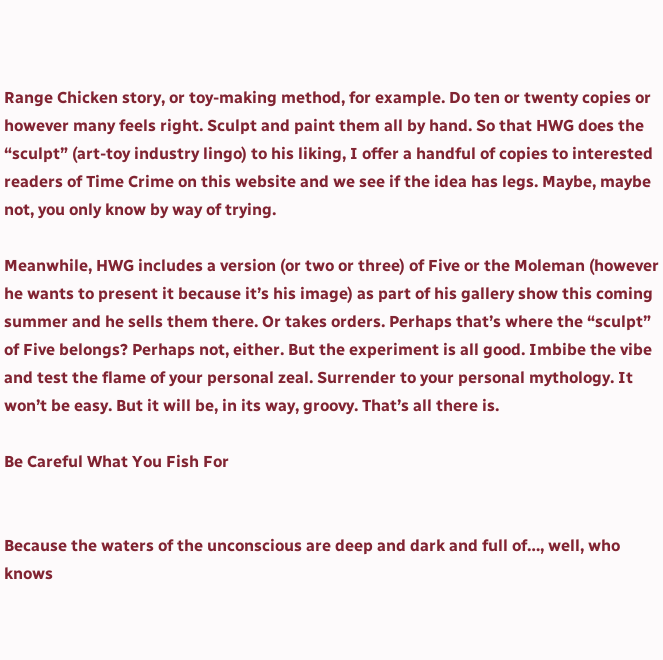Range Chicken story, or toy-making method, for example. Do ten or twenty copies or however many feels right. Sculpt and paint them all by hand. So that HWG does the “sculpt” (art-toy industry lingo) to his liking, I offer a handful of copies to interested readers of Time Crime on this website and we see if the idea has legs. Maybe, maybe not, you only know by way of trying.

Meanwhile, HWG includes a version (or two or three) of Five or the Moleman (however he wants to present it because it’s his image) as part of his gallery show this coming summer and he sells them there. Or takes orders. Perhaps that’s where the “sculpt” of Five belongs? Perhaps not, either. But the experiment is all good. Imbibe the vibe and test the flame of your personal zeal. Surrender to your personal mythology. It won’t be easy. But it will be, in its way, groovy. That’s all there is.

Be Careful What You Fish For


Because the waters of the unconscious are deep and dark and full of…, well, who knows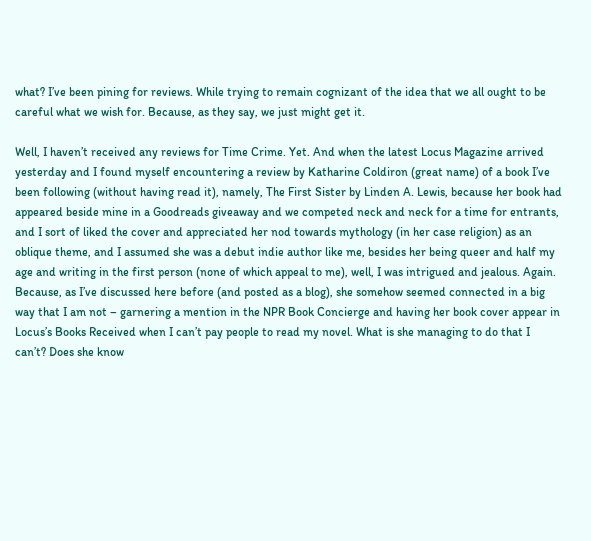what? I’ve been pining for reviews. While trying to remain cognizant of the idea that we all ought to be careful what we wish for. Because, as they say, we just might get it.

Well, I haven’t received any reviews for Time Crime. Yet. And when the latest Locus Magazine arrived yesterday and I found myself encountering a review by Katharine Coldiron (great name) of a book I’ve been following (without having read it), namely, The First Sister by Linden A. Lewis, because her book had appeared beside mine in a Goodreads giveaway and we competed neck and neck for a time for entrants, and I sort of liked the cover and appreciated her nod towards mythology (in her case religion) as an oblique theme, and I assumed she was a debut indie author like me, besides her being queer and half my age and writing in the first person (none of which appeal to me), well, I was intrigued and jealous. Again. Because, as I’ve discussed here before (and posted as a blog), she somehow seemed connected in a big way that I am not – garnering a mention in the NPR Book Concierge and having her book cover appear in Locus’s Books Received when I can’t pay people to read my novel. What is she managing to do that I can’t? Does she know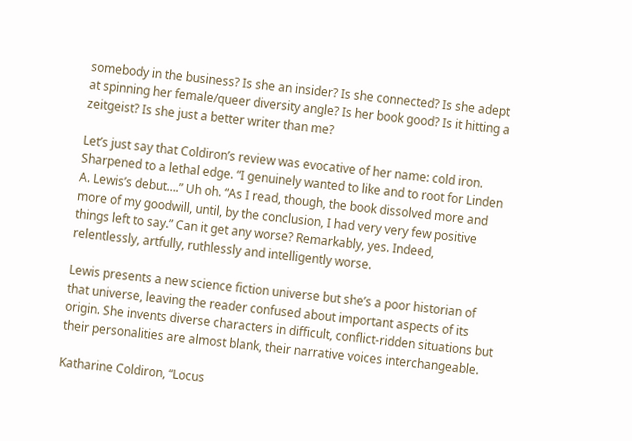somebody in the business? Is she an insider? Is she connected? Is she adept at spinning her female/queer diversity angle? Is her book good? Is it hitting a zeitgeist? Is she just a better writer than me?

Let’s just say that Coldiron’s review was evocative of her name: cold iron. Sharpened to a lethal edge. “I genuinely wanted to like and to root for Linden A. Lewis’s debut….” Uh oh. “As I read, though, the book dissolved more and more of my goodwill, until, by the conclusion, I had very very few positive things left to say.” Can it get any worse? Remarkably, yes. Indeed, relentlessly, artfully, ruthlessly and intelligently worse.

Lewis presents a new science fiction universe but she’s a poor historian of that universe, leaving the reader confused about important aspects of its origin. She invents diverse characters in difficult, conflict-ridden situations but their personalities are almost blank, their narrative voices interchangeable.

Katharine Coldiron, “Locus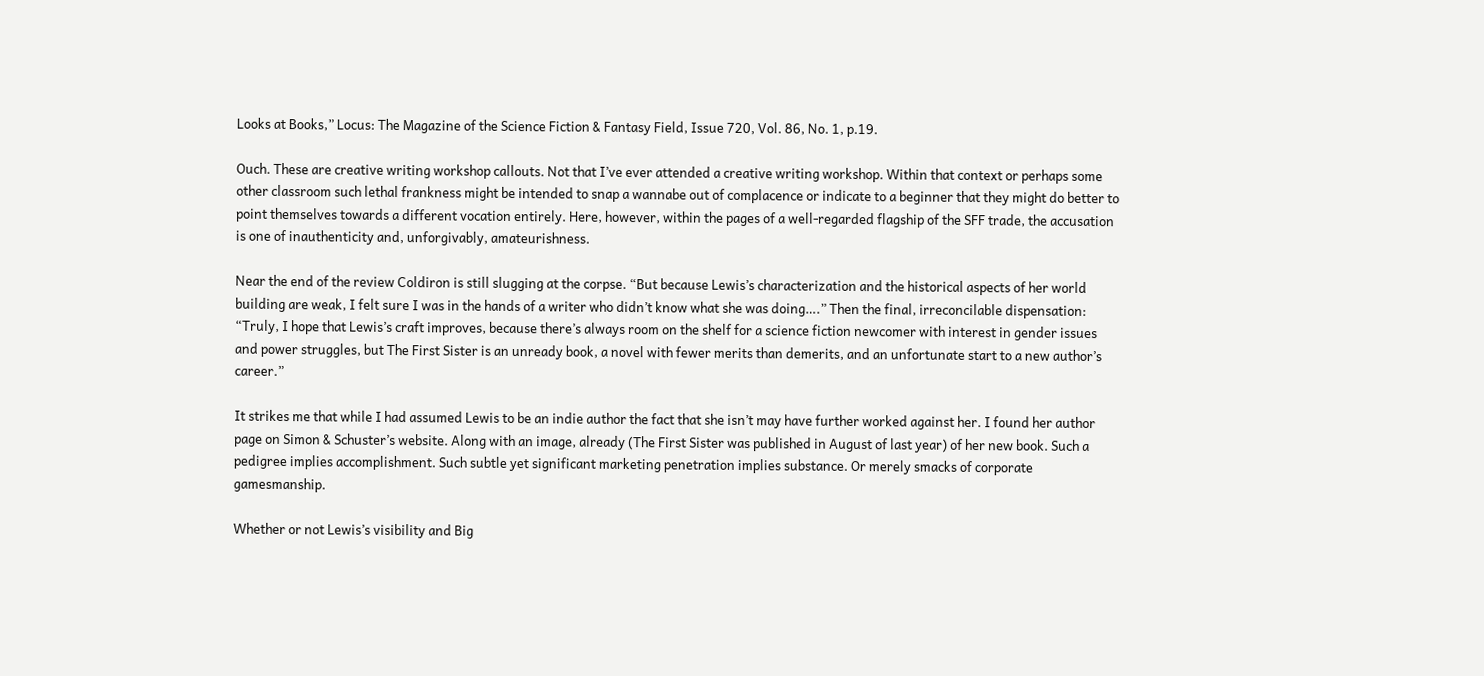Looks at Books,” Locus: The Magazine of the Science Fiction & Fantasy Field, Issue 720, Vol. 86, No. 1, p.19.

Ouch. These are creative writing workshop callouts. Not that I’ve ever attended a creative writing workshop. Within that context or perhaps some other classroom such lethal frankness might be intended to snap a wannabe out of complacence or indicate to a beginner that they might do better to point themselves towards a different vocation entirely. Here, however, within the pages of a well-regarded flagship of the SFF trade, the accusation is one of inauthenticity and, unforgivably, amateurishness.

Near the end of the review Coldiron is still slugging at the corpse. “But because Lewis’s characterization and the historical aspects of her world building are weak, I felt sure I was in the hands of a writer who didn’t know what she was doing….” Then the final, irreconcilable dispensation: “Truly, I hope that Lewis’s craft improves, because there’s always room on the shelf for a science fiction newcomer with interest in gender issues and power struggles, but The First Sister is an unready book, a novel with fewer merits than demerits, and an unfortunate start to a new author’s career.”

It strikes me that while I had assumed Lewis to be an indie author the fact that she isn’t may have further worked against her. I found her author page on Simon & Schuster’s website. Along with an image, already (The First Sister was published in August of last year) of her new book. Such a  pedigree implies accomplishment. Such subtle yet significant marketing penetration implies substance. Or merely smacks of corporate gamesmanship.

Whether or not Lewis’s visibility and Big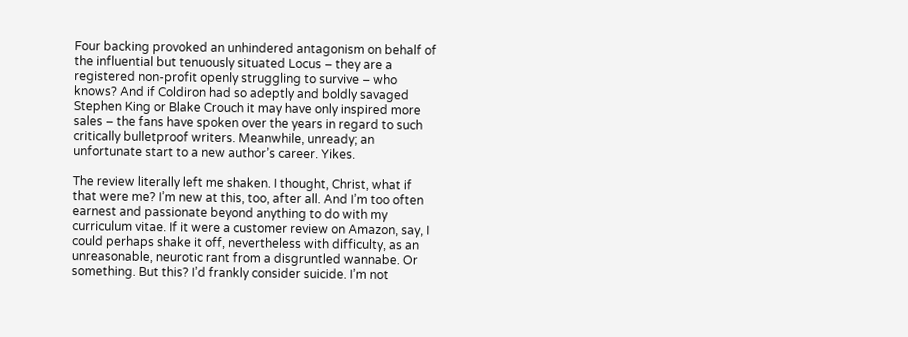Four backing provoked an unhindered antagonism on behalf of the influential but tenuously situated Locus – they are a registered non-profit openly struggling to survive – who knows? And if Coldiron had so adeptly and boldly savaged Stephen King or Blake Crouch it may have only inspired more sales – the fans have spoken over the years in regard to such critically bulletproof writers. Meanwhile, unready; an unfortunate start to a new author’s career. Yikes.

The review literally left me shaken. I thought, Christ, what if that were me? I’m new at this, too, after all. And I’m too often earnest and passionate beyond anything to do with my curriculum vitae. If it were a customer review on Amazon, say, I could perhaps shake it off, nevertheless with difficulty, as an unreasonable, neurotic rant from a disgruntled wannabe. Or something. But this? I’d frankly consider suicide. I’m not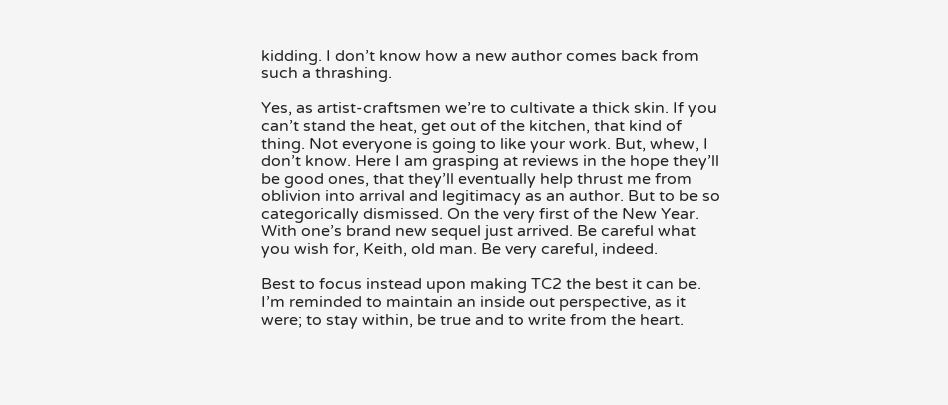kidding. I don’t know how a new author comes back from such a thrashing.

Yes, as artist-craftsmen we’re to cultivate a thick skin. If you can’t stand the heat, get out of the kitchen, that kind of thing. Not everyone is going to like your work. But, whew, I don’t know. Here I am grasping at reviews in the hope they’ll be good ones, that they’ll eventually help thrust me from oblivion into arrival and legitimacy as an author. But to be so categorically dismissed. On the very first of the New Year. With one’s brand new sequel just arrived. Be careful what you wish for, Keith, old man. Be very careful, indeed.

Best to focus instead upon making TC2 the best it can be. I’m reminded to maintain an inside out perspective, as it were; to stay within, be true and to write from the heart.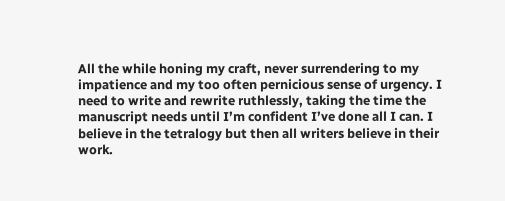All the while honing my craft, never surrendering to my impatience and my too often pernicious sense of urgency. I need to write and rewrite ruthlessly, taking the time the manuscript needs until I’m confident I’ve done all I can. I believe in the tetralogy but then all writers believe in their work.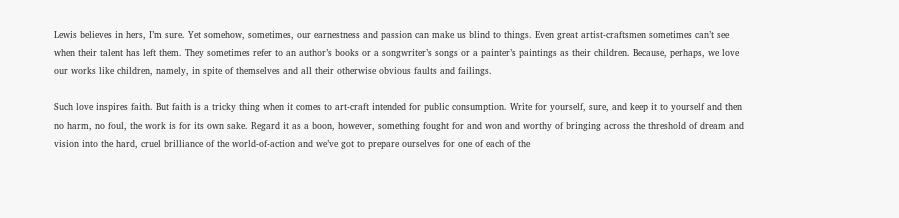Lewis believes in hers, I’m sure. Yet somehow, sometimes, our earnestness and passion can make us blind to things. Even great artist-craftsmen sometimes can’t see when their talent has left them. They sometimes refer to an author’s books or a songwriter’s songs or a painter’s paintings as their children. Because, perhaps, we love our works like children, namely, in spite of themselves and all their otherwise obvious faults and failings.

Such love inspires faith. But faith is a tricky thing when it comes to art-craft intended for public consumption. Write for yourself, sure, and keep it to yourself and then no harm, no foul, the work is for its own sake. Regard it as a boon, however, something fought for and won and worthy of bringing across the threshold of dream and vision into the hard, cruel brilliance of the world-of-action and we’ve got to prepare ourselves for one of each of the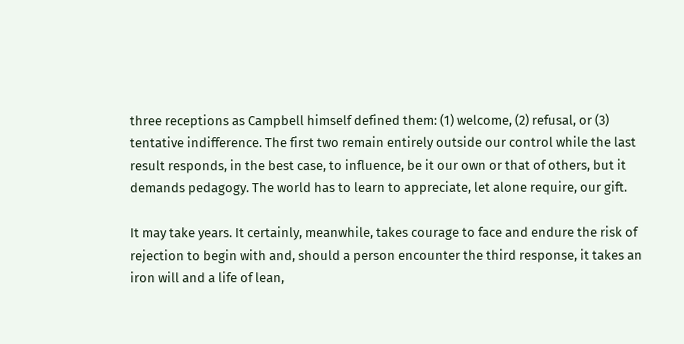three receptions as Campbell himself defined them: (1) welcome, (2) refusal, or (3) tentative indifference. The first two remain entirely outside our control while the last result responds, in the best case, to influence, be it our own or that of others, but it demands pedagogy. The world has to learn to appreciate, let alone require, our gift.

It may take years. It certainly, meanwhile, takes courage to face and endure the risk of rejection to begin with and, should a person encounter the third response, it takes an iron will and a life of lean,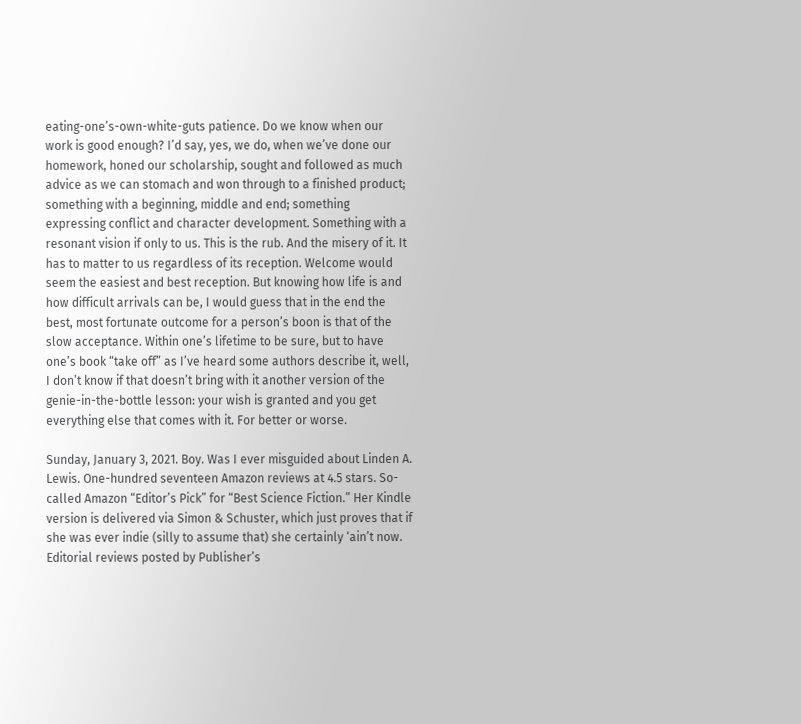eating-one’s-own-white-guts patience. Do we know when our work is good enough? I’d say, yes, we do, when we’ve done our homework, honed our scholarship, sought and followed as much advice as we can stomach and won through to a finished product; something with a beginning, middle and end; something expressing conflict and character development. Something with a resonant vision if only to us. This is the rub. And the misery of it. It has to matter to us regardless of its reception. Welcome would seem the easiest and best reception. But knowing how life is and how difficult arrivals can be, I would guess that in the end the best, most fortunate outcome for a person’s boon is that of the slow acceptance. Within one’s lifetime to be sure, but to have one’s book “take off” as I’ve heard some authors describe it, well, I don’t know if that doesn’t bring with it another version of the genie-in-the-bottle lesson: your wish is granted and you get everything else that comes with it. For better or worse.

Sunday, January 3, 2021. Boy. Was I ever misguided about Linden A. Lewis. One-hundred seventeen Amazon reviews at 4.5 stars. So-called Amazon “Editor’s Pick” for “Best Science Fiction.” Her Kindle version is delivered via Simon & Schuster, which just proves that if she was ever indie (silly to assume that) she certainly ‘ain’t now. Editorial reviews posted by Publisher’s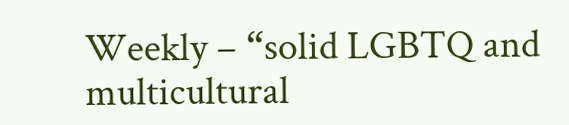Weekly – “solid LGBTQ and multicultural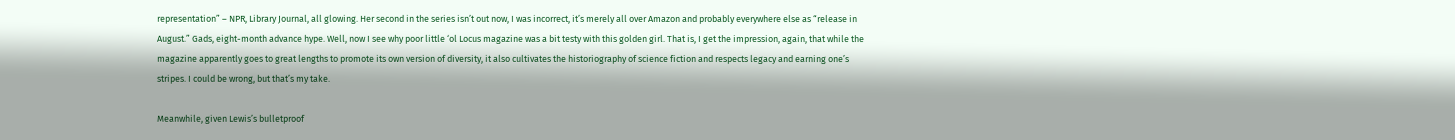representation” – NPR, Library Journal, all glowing. Her second in the series isn’t out now, I was incorrect, it’s merely all over Amazon and probably everywhere else as “release in August.” Gads, eight-month advance hype. Well, now I see why poor little ‘ol Locus magazine was a bit testy with this golden girl. That is, I get the impression, again, that while the magazine apparently goes to great lengths to promote its own version of diversity, it also cultivates the historiography of science fiction and respects legacy and earning one’s stripes. I could be wrong, but that’s my take.

Meanwhile, given Lewis’s bulletproof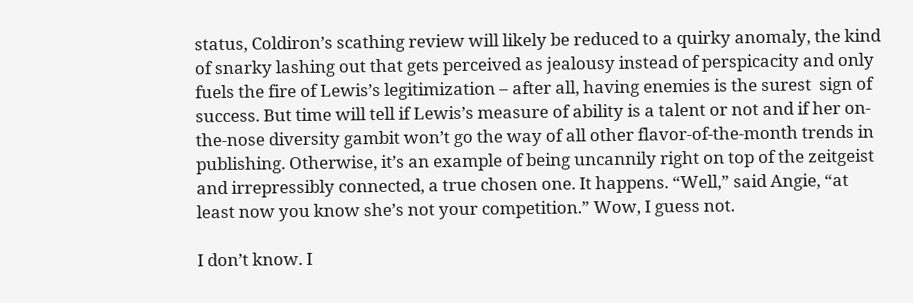status, Coldiron’s scathing review will likely be reduced to a quirky anomaly, the kind of snarky lashing out that gets perceived as jealousy instead of perspicacity and only fuels the fire of Lewis’s legitimization – after all, having enemies is the surest  sign of success. But time will tell if Lewis’s measure of ability is a talent or not and if her on-the-nose diversity gambit won’t go the way of all other flavor-of-the-month trends in publishing. Otherwise, it’s an example of being uncannily right on top of the zeitgeist and irrepressibly connected, a true chosen one. It happens. “Well,” said Angie, “at least now you know she’s not your competition.” Wow, I guess not.

I don’t know. I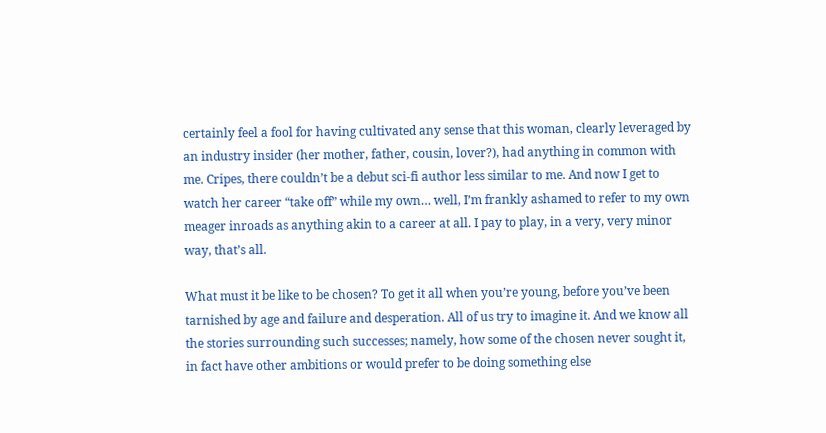certainly feel a fool for having cultivated any sense that this woman, clearly leveraged by an industry insider (her mother, father, cousin, lover?), had anything in common with me. Cripes, there couldn’t be a debut sci-fi author less similar to me. And now I get to watch her career “take off” while my own… well, I’m frankly ashamed to refer to my own meager inroads as anything akin to a career at all. I pay to play, in a very, very minor way, that’s all.

What must it be like to be chosen? To get it all when you’re young, before you’ve been tarnished by age and failure and desperation. All of us try to imagine it. And we know all the stories surrounding such successes; namely, how some of the chosen never sought it, in fact have other ambitions or would prefer to be doing something else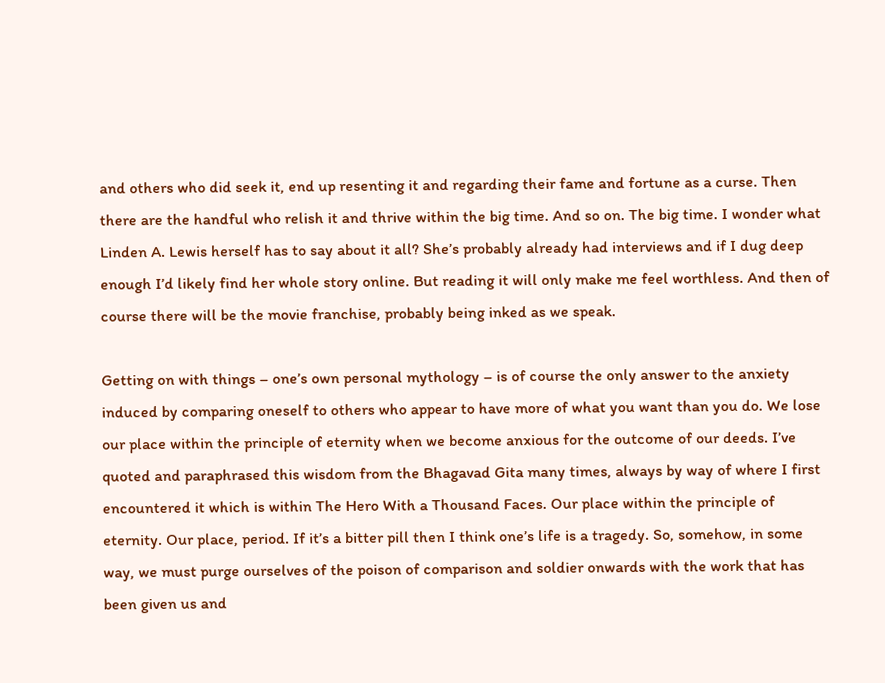and others who did seek it, end up resenting it and regarding their fame and fortune as a curse. Then there are the handful who relish it and thrive within the big time. And so on. The big time. I wonder what Linden A. Lewis herself has to say about it all? She’s probably already had interviews and if I dug deep enough I’d likely find her whole story online. But reading it will only make me feel worthless. And then of course there will be the movie franchise, probably being inked as we speak.

Getting on with things – one’s own personal mythology – is of course the only answer to the anxiety induced by comparing oneself to others who appear to have more of what you want than you do. We lose our place within the principle of eternity when we become anxious for the outcome of our deeds. I’ve quoted and paraphrased this wisdom from the Bhagavad Gita many times, always by way of where I first encountered it which is within The Hero With a Thousand Faces. Our place within the principle of eternity. Our place, period. If it’s a bitter pill then I think one’s life is a tragedy. So, somehow, in some way, we must purge ourselves of the poison of comparison and soldier onwards with the work that has been given us and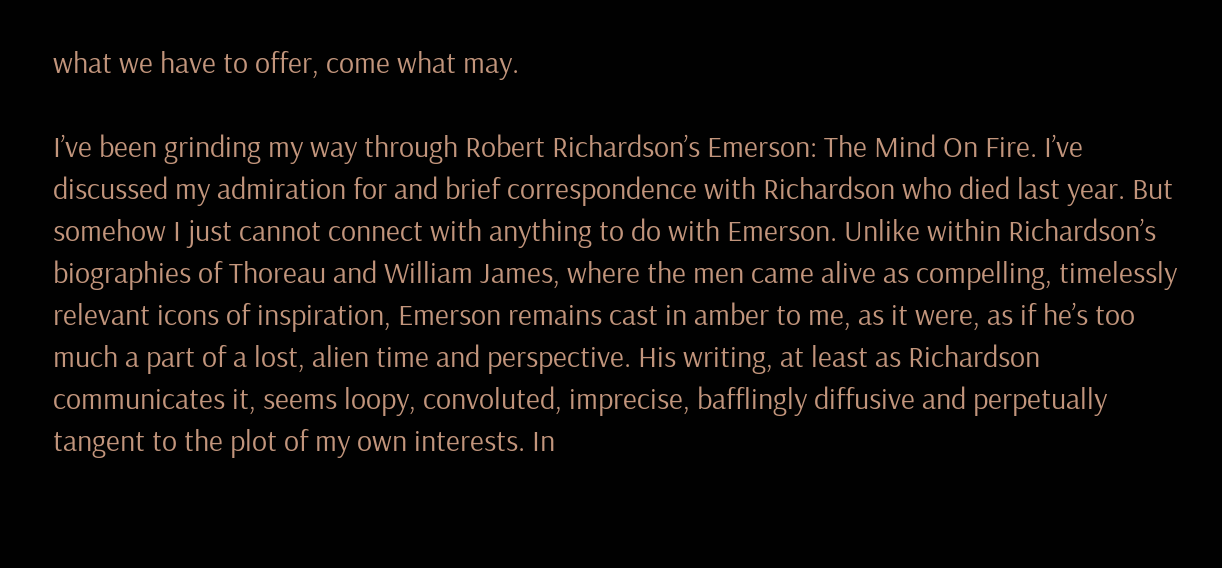what we have to offer, come what may.

I’ve been grinding my way through Robert Richardson’s Emerson: The Mind On Fire. I’ve discussed my admiration for and brief correspondence with Richardson who died last year. But somehow I just cannot connect with anything to do with Emerson. Unlike within Richardson’s biographies of Thoreau and William James, where the men came alive as compelling, timelessly relevant icons of inspiration, Emerson remains cast in amber to me, as it were, as if he’s too much a part of a lost, alien time and perspective. His writing, at least as Richardson communicates it, seems loopy, convoluted, imprecise, bafflingly diffusive and perpetually tangent to the plot of my own interests. In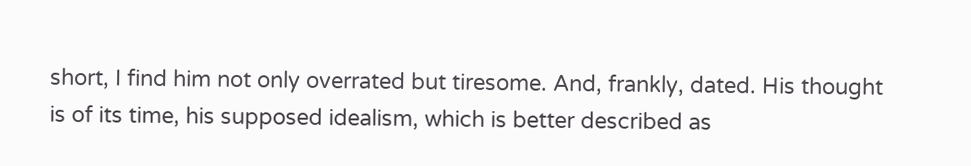short, I find him not only overrated but tiresome. And, frankly, dated. His thought is of its time, his supposed idealism, which is better described as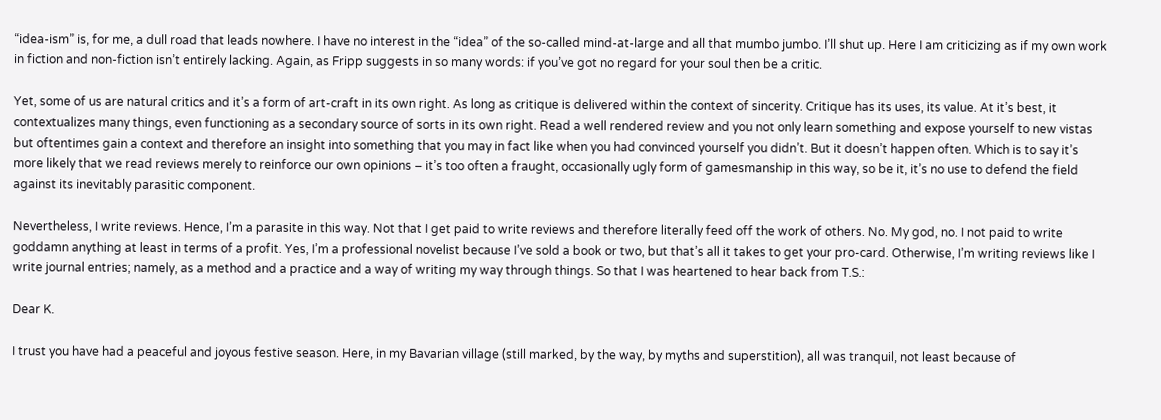“idea-ism” is, for me, a dull road that leads nowhere. I have no interest in the “idea” of the so-called mind-at-large and all that mumbo jumbo. I’ll shut up. Here I am criticizing as if my own work in fiction and non-fiction isn’t entirely lacking. Again, as Fripp suggests in so many words: if you’ve got no regard for your soul then be a critic.

Yet, some of us are natural critics and it’s a form of art-craft in its own right. As long as critique is delivered within the context of sincerity. Critique has its uses, its value. At it’s best, it contextualizes many things, even functioning as a secondary source of sorts in its own right. Read a well rendered review and you not only learn something and expose yourself to new vistas but oftentimes gain a context and therefore an insight into something that you may in fact like when you had convinced yourself you didn’t. But it doesn’t happen often. Which is to say it’s more likely that we read reviews merely to reinforce our own opinions – it’s too often a fraught, occasionally ugly form of gamesmanship in this way, so be it, it’s no use to defend the field against its inevitably parasitic component.

Nevertheless, I write reviews. Hence, I’m a parasite in this way. Not that I get paid to write reviews and therefore literally feed off the work of others. No. My god, no. I not paid to write goddamn anything at least in terms of a profit. Yes, I’m a professional novelist because I’ve sold a book or two, but that’s all it takes to get your pro-card. Otherwise, I’m writing reviews like I write journal entries; namely, as a method and a practice and a way of writing my way through things. So that I was heartened to hear back from T.S.:

Dear K.

I trust you have had a peaceful and joyous festive season. Here, in my Bavarian village (still marked, by the way, by myths and superstition), all was tranquil, not least because of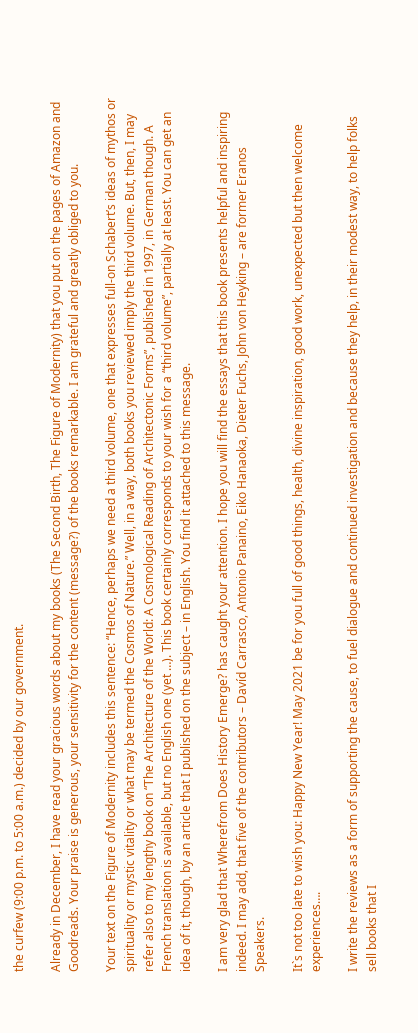the curfew (9:00 p.m. to 5:00 a.m.) decided by our government.

Already in December, I have read your gracious words about my books (The Second Birth, The Figure of Modernity) that you put on the pages of Amazon and Goodreads. Your praise is generous, your sensitivity for the content (message?) of the books remarkable. I am grateful and greatly obliged to you.

Your text on the Figure of Modernity includes this sentence: “Hence, perhaps we need a third volume, one that expresses full-on Schabert’s ideas of mythos or spirituality or mystic vitality or what may be termed the Cosmos of Nature.” Well, in a way, both books you reviewed imply the third volume. But, then, I may refer also to my lengthy book on “The Architecture of the World: A Cosmological Reading of Architectonic Forms”, published in 1997, in German though. A French translation is available, but no English one (yet …). This book certainly corresponds to your wish for a “third volume”, partially at least. You can get an idea of it, though, by an article that I published on the subject – in English. You find it attached to this message.

I am very glad that Wherefrom Does History Emerge? has caught your attention. I hope you will find the essays that this book presents helpful and inspiring indeed. I may add, that five of the contributors – Davíd Carrasco, Antonio Panaino, Eiko Hanaoka, Dieter Fuchs, John von Heyking – are former Eranos Speakers.

It`s not too late to wish you: Happy New Year! May 2021 be for you full of good things, health, divine inspiration, good work, unexpected but then welcome experiences….

I write the reviews as a form of supporting the cause, to fuel dialogue and continued investigation and because they help, in their modest way, to help folks sell books that I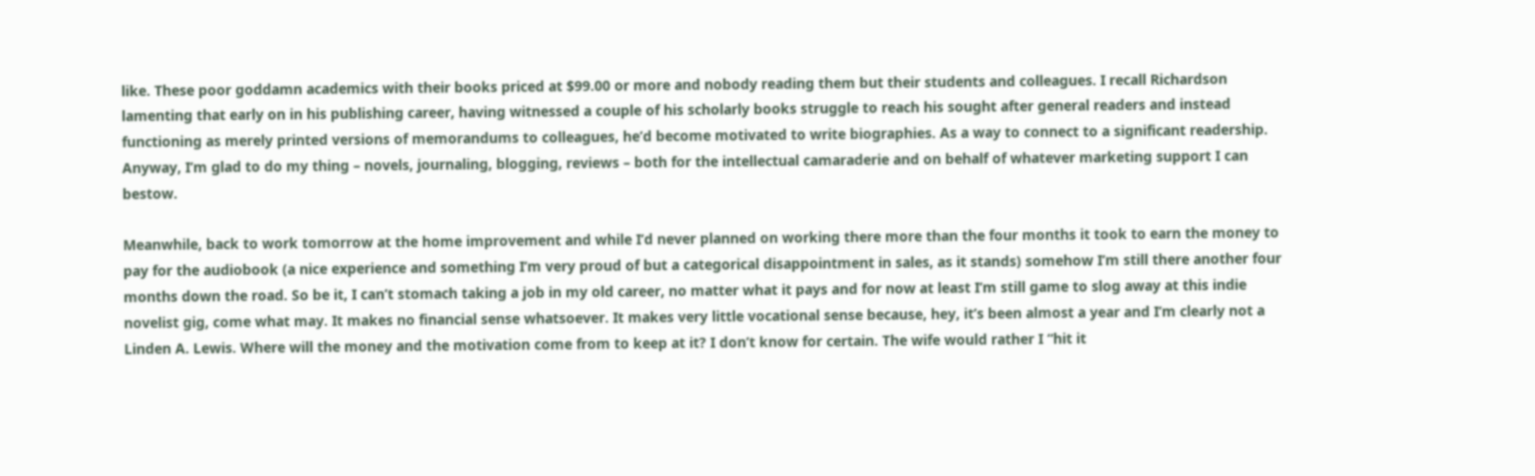like. These poor goddamn academics with their books priced at $99.00 or more and nobody reading them but their students and colleagues. I recall Richardson lamenting that early on in his publishing career, having witnessed a couple of his scholarly books struggle to reach his sought after general readers and instead functioning as merely printed versions of memorandums to colleagues, he’d become motivated to write biographies. As a way to connect to a significant readership. Anyway, I’m glad to do my thing – novels, journaling, blogging, reviews – both for the intellectual camaraderie and on behalf of whatever marketing support I can bestow.

Meanwhile, back to work tomorrow at the home improvement and while I’d never planned on working there more than the four months it took to earn the money to pay for the audiobook (a nice experience and something I’m very proud of but a categorical disappointment in sales, as it stands) somehow I’m still there another four months down the road. So be it, I can’t stomach taking a job in my old career, no matter what it pays and for now at least I’m still game to slog away at this indie novelist gig, come what may. It makes no financial sense whatsoever. It makes very little vocational sense because, hey, it’s been almost a year and I’m clearly not a Linden A. Lewis. Where will the money and the motivation come from to keep at it? I don’t know for certain. The wife would rather I “hit it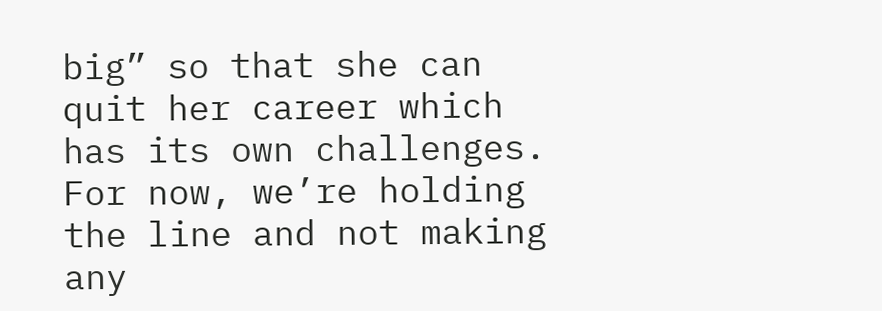big” so that she can quit her career which has its own challenges. For now, we’re holding the line and not making any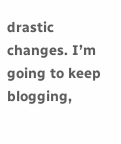drastic changes. I’m going to keep blogging,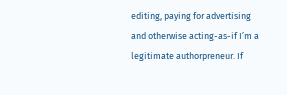editing, paying for advertising and otherwise acting-as-if I’m a legitimate authorpreneur. If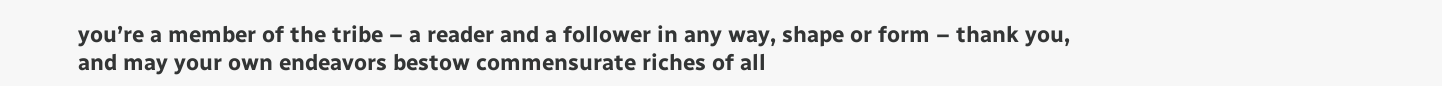you’re a member of the tribe – a reader and a follower in any way, shape or form – thank you, and may your own endeavors bestow commensurate riches of all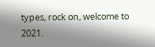types, rock on, welcome to 2021.